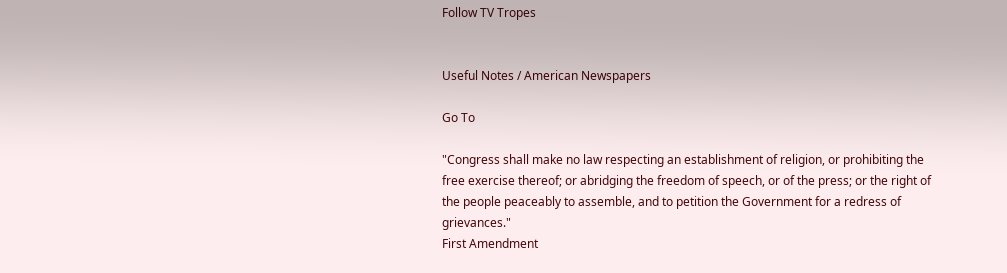Follow TV Tropes


Useful Notes / American Newspapers

Go To

"Congress shall make no law respecting an establishment of religion, or prohibiting the free exercise thereof; or abridging the freedom of speech, or of the press; or the right of the people peaceably to assemble, and to petition the Government for a redress of grievances."
First Amendment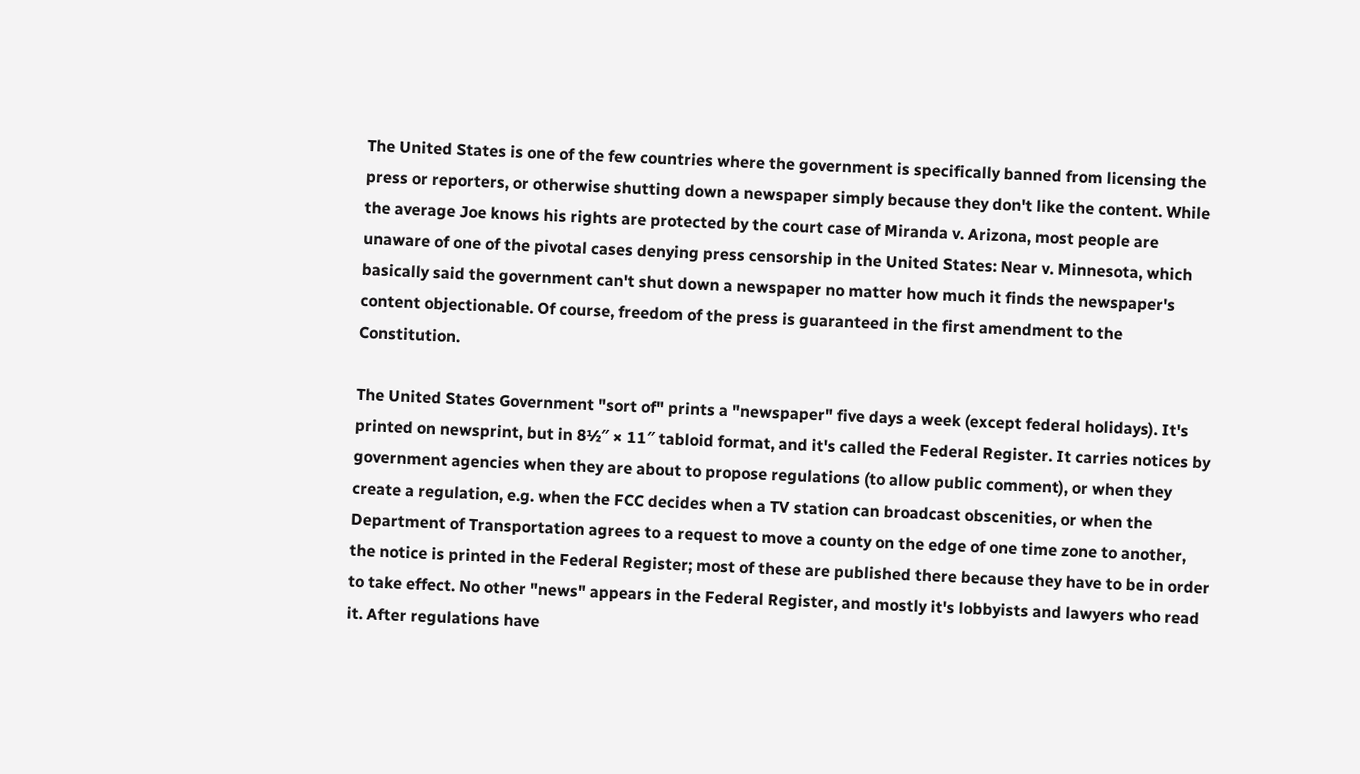The United States is one of the few countries where the government is specifically banned from licensing the press or reporters, or otherwise shutting down a newspaper simply because they don't like the content. While the average Joe knows his rights are protected by the court case of Miranda v. Arizona, most people are unaware of one of the pivotal cases denying press censorship in the United States: Near v. Minnesota, which basically said the government can't shut down a newspaper no matter how much it finds the newspaper's content objectionable. Of course, freedom of the press is guaranteed in the first amendment to the Constitution.

The United States Government "sort of" prints a "newspaper" five days a week (except federal holidays). It's printed on newsprint, but in 8½″ × 11″ tabloid format, and it's called the Federal Register. It carries notices by government agencies when they are about to propose regulations (to allow public comment), or when they create a regulation, e.g. when the FCC decides when a TV station can broadcast obscenities, or when the Department of Transportation agrees to a request to move a county on the edge of one time zone to another, the notice is printed in the Federal Register; most of these are published there because they have to be in order to take effect. No other "news" appears in the Federal Register, and mostly it's lobbyists and lawyers who read it. After regulations have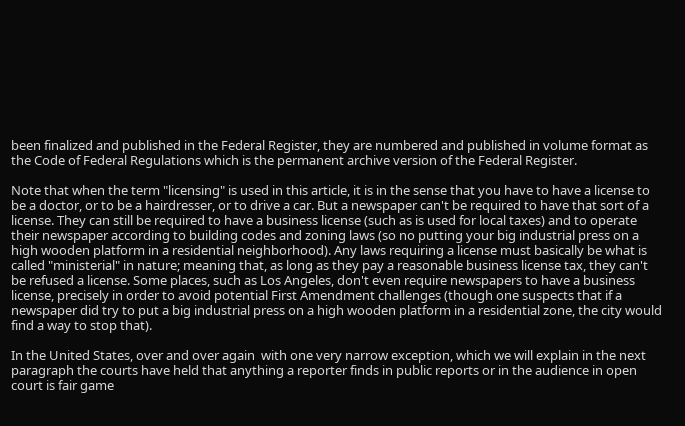been finalized and published in the Federal Register, they are numbered and published in volume format as the Code of Federal Regulations which is the permanent archive version of the Federal Register.

Note that when the term "licensing" is used in this article, it is in the sense that you have to have a license to be a doctor, or to be a hairdresser, or to drive a car. But a newspaper can't be required to have that sort of a license. They can still be required to have a business license (such as is used for local taxes) and to operate their newspaper according to building codes and zoning laws (so no putting your big industrial press on a high wooden platform in a residential neighborhood). Any laws requiring a license must basically be what is called "ministerial" in nature; meaning that, as long as they pay a reasonable business license tax, they can't be refused a license. Some places, such as Los Angeles, don't even require newspapers to have a business license, precisely in order to avoid potential First Amendment challenges (though one suspects that if a newspaper did try to put a big industrial press on a high wooden platform in a residential zone, the city would find a way to stop that).

In the United States, over and over again  with one very narrow exception, which we will explain in the next paragraph the courts have held that anything a reporter finds in public reports or in the audience in open court is fair game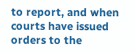to report, and when courts have issued orders to the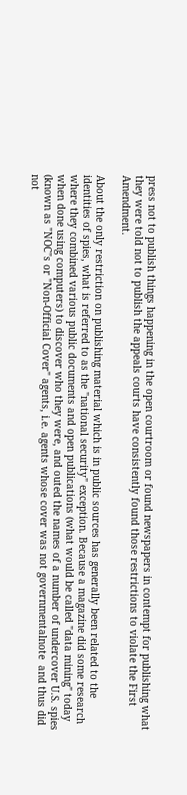press not to publish things happening in the open courtroom or found newspapers in contempt for publishing what they were told not to publish the appeals courts have consistently found those restrictions to violate the First Amendment.

About the only restriction on publishing material which is in public sources has generally been related to the identities of spies, what is referred to as the "national security" exception. Because a magazine did some research where they combined various public documents and open publications (what would be called "data mining" today when done using computers) to discover who they were, and outed the names of a number of undercover U.S. spies (known as "NOC"s or "Non-Official Cover" agents, i.e. agents whose cover was not governmentalnote  and thus did not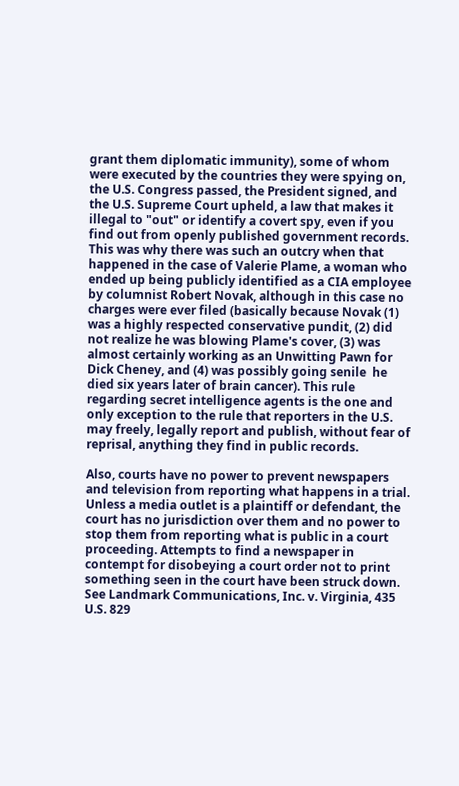grant them diplomatic immunity), some of whom were executed by the countries they were spying on, the U.S. Congress passed, the President signed, and the U.S. Supreme Court upheld, a law that makes it illegal to "out" or identify a covert spy, even if you find out from openly published government records. This was why there was such an outcry when that happened in the case of Valerie Plame, a woman who ended up being publicly identified as a CIA employee by columnist Robert Novak, although in this case no charges were ever filed (basically because Novak (1) was a highly respected conservative pundit, (2) did not realize he was blowing Plame's cover, (3) was almost certainly working as an Unwitting Pawn for Dick Cheney, and (4) was possibly going senile  he died six years later of brain cancer). This rule regarding secret intelligence agents is the one and only exception to the rule that reporters in the U.S. may freely, legally report and publish, without fear of reprisal, anything they find in public records.

Also, courts have no power to prevent newspapers and television from reporting what happens in a trial. Unless a media outlet is a plaintiff or defendant, the court has no jurisdiction over them and no power to stop them from reporting what is public in a court proceeding. Attempts to find a newspaper in contempt for disobeying a court order not to print something seen in the court have been struck down. See Landmark Communications, Inc. v. Virginia, 435 U.S. 829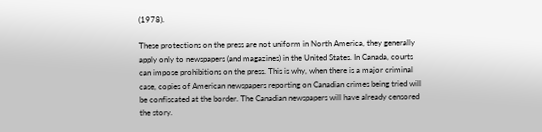(1978).

These protections on the press are not uniform in North America, they generally apply only to newspapers (and magazines) in the United States. In Canada, courts can impose prohibitions on the press. This is why, when there is a major criminal case, copies of American newspapers reporting on Canadian crimes being tried will be confiscated at the border. The Canadian newspapers will have already censored the story.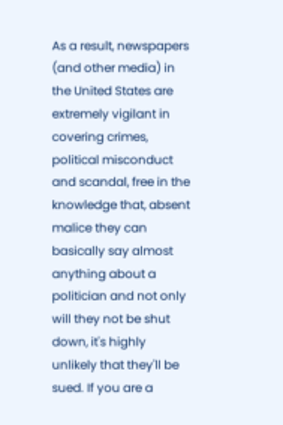As a result, newspapers (and other media) in the United States are extremely vigilant in covering crimes, political misconduct and scandal, free in the knowledge that, absent malice they can basically say almost anything about a politician and not only will they not be shut down, it's highly unlikely that they'll be sued. If you are a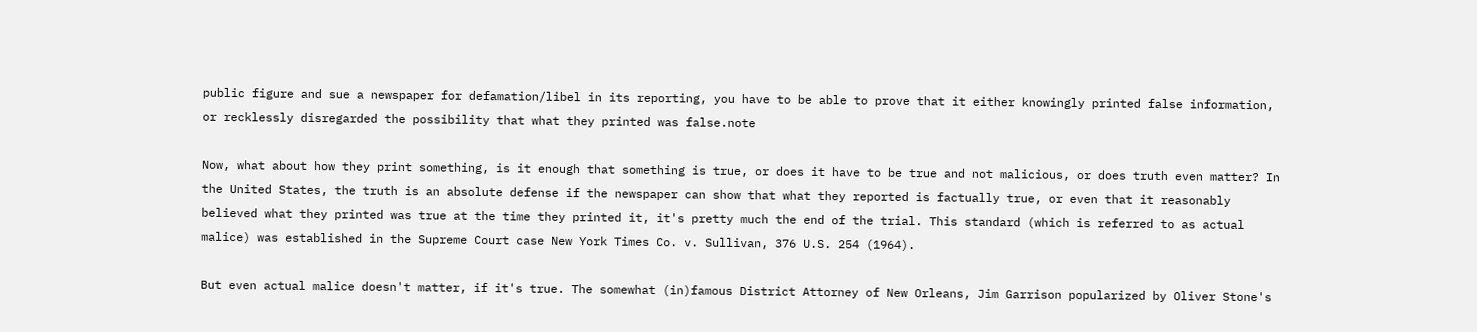public figure and sue a newspaper for defamation/libel in its reporting, you have to be able to prove that it either knowingly printed false information, or recklessly disregarded the possibility that what they printed was false.note

Now, what about how they print something, is it enough that something is true, or does it have to be true and not malicious, or does truth even matter? In the United States, the truth is an absolute defense if the newspaper can show that what they reported is factually true, or even that it reasonably believed what they printed was true at the time they printed it, it's pretty much the end of the trial. This standard (which is referred to as actual malice) was established in the Supreme Court case New York Times Co. v. Sullivan, 376 U.S. 254 (1964).

But even actual malice doesn't matter, if it's true. The somewhat (in)famous District Attorney of New Orleans, Jim Garrison popularized by Oliver Stone's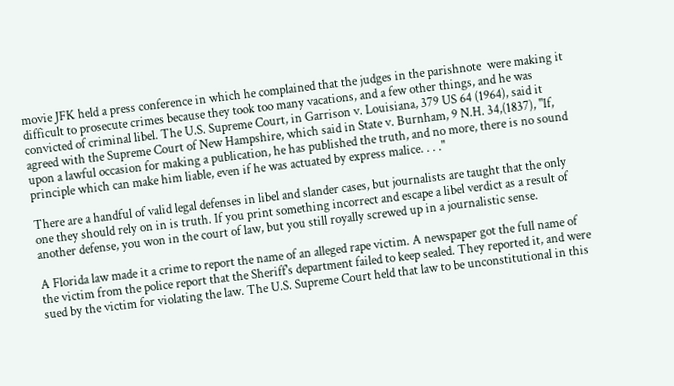movie JFK held a press conference in which he complained that the judges in the parishnote  were making it difficult to prosecute crimes because they took too many vacations, and a few other things, and he was convicted of criminal libel. The U.S. Supreme Court, in Garrison v. Louisiana, 379 US 64 (1964), said it agreed with the Supreme Court of New Hampshire, which said in State v. Burnham, 9 N.H. 34,(1837), "If, upon a lawful occasion for making a publication, he has published the truth, and no more, there is no sound principle which can make him liable, even if he was actuated by express malice. . . ."

There are a handful of valid legal defenses in libel and slander cases, but journalists are taught that the only one they should rely on in is truth. If you print something incorrect and escape a libel verdict as a result of another defense, you won in the court of law, but you still royally screwed up in a journalistic sense.

A Florida law made it a crime to report the name of an alleged rape victim. A newspaper got the full name of the victim from the police report that the Sheriff's department failed to keep sealed. They reported it, and were sued by the victim for violating the law. The U.S. Supreme Court held that law to be unconstitutional in this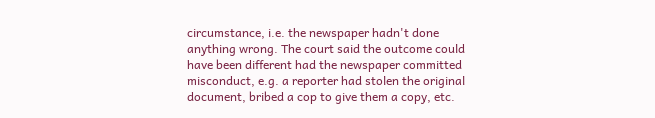circumstance, i.e. the newspaper hadn't done anything wrong. The court said the outcome could have been different had the newspaper committed misconduct, e.g. a reporter had stolen the original document, bribed a cop to give them a copy, etc.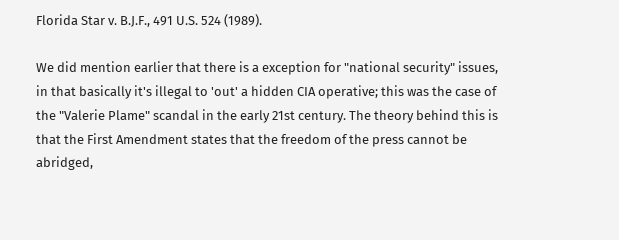Florida Star v. B.J.F., 491 U.S. 524 (1989).

We did mention earlier that there is a exception for "national security" issues, in that basically it's illegal to 'out' a hidden CIA operative; this was the case of the "Valerie Plame" scandal in the early 21st century. The theory behind this is that the First Amendment states that the freedom of the press cannot be abridged,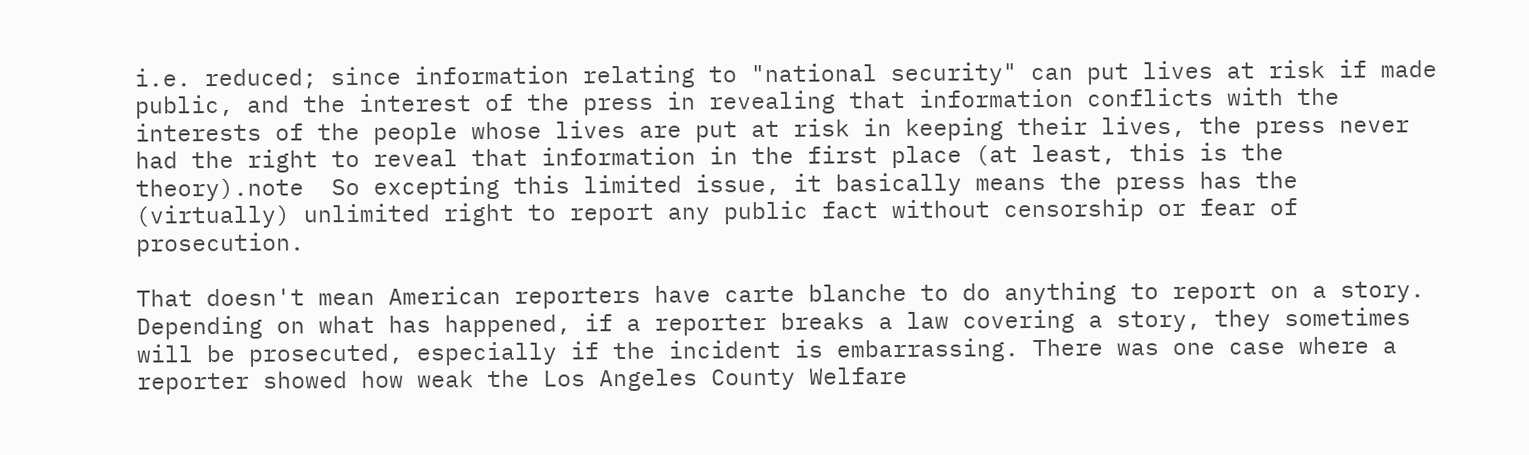i.e. reduced; since information relating to "national security" can put lives at risk if made public, and the interest of the press in revealing that information conflicts with the interests of the people whose lives are put at risk in keeping their lives, the press never had the right to reveal that information in the first place (at least, this is the theory).note  So excepting this limited issue, it basically means the press has the (virtually) unlimited right to report any public fact without censorship or fear of prosecution.

That doesn't mean American reporters have carte blanche to do anything to report on a story. Depending on what has happened, if a reporter breaks a law covering a story, they sometimes will be prosecuted, especially if the incident is embarrassing. There was one case where a reporter showed how weak the Los Angeles County Welfare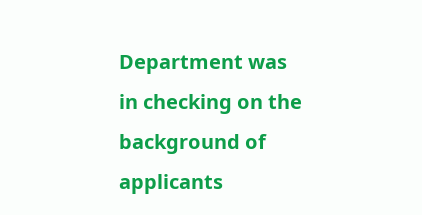Department was in checking on the background of applicants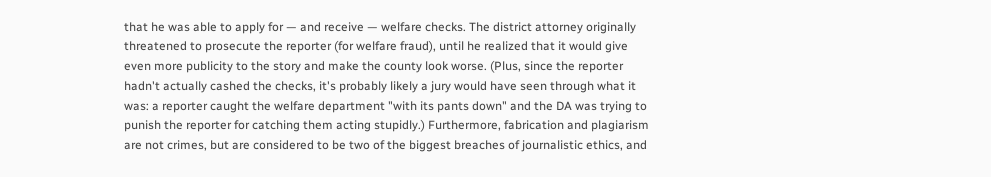that he was able to apply for — and receive — welfare checks. The district attorney originally threatened to prosecute the reporter (for welfare fraud), until he realized that it would give even more publicity to the story and make the county look worse. (Plus, since the reporter hadn't actually cashed the checks, it's probably likely a jury would have seen through what it was: a reporter caught the welfare department "with its pants down" and the DA was trying to punish the reporter for catching them acting stupidly.) Furthermore, fabrication and plagiarism are not crimes, but are considered to be two of the biggest breaches of journalistic ethics, and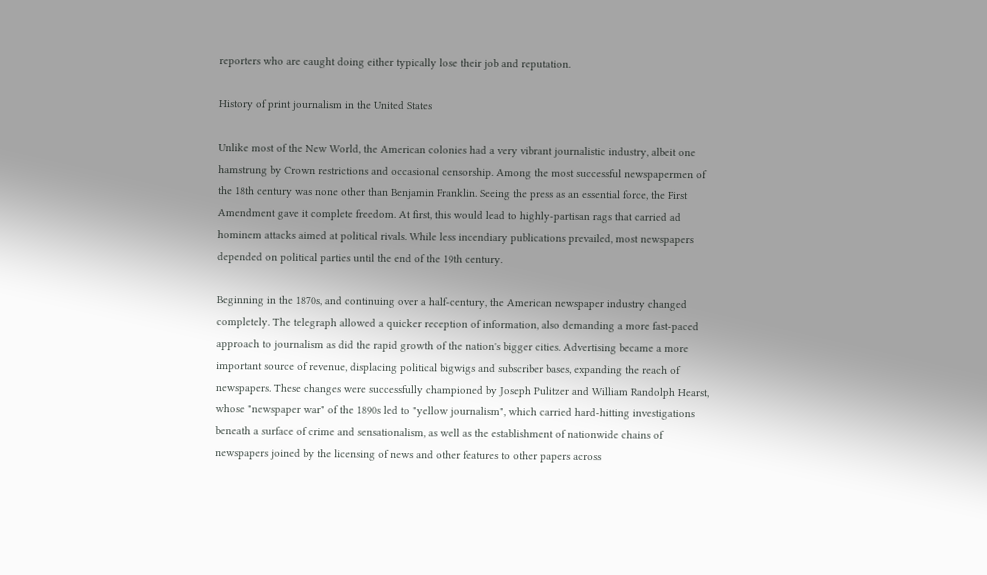reporters who are caught doing either typically lose their job and reputation.

History of print journalism in the United States

Unlike most of the New World, the American colonies had a very vibrant journalistic industry, albeit one hamstrung by Crown restrictions and occasional censorship. Among the most successful newspapermen of the 18th century was none other than Benjamin Franklin. Seeing the press as an essential force, the First Amendment gave it complete freedom. At first, this would lead to highly-partisan rags that carried ad hominem attacks aimed at political rivals. While less incendiary publications prevailed, most newspapers depended on political parties until the end of the 19th century.

Beginning in the 1870s, and continuing over a half-century, the American newspaper industry changed completely. The telegraph allowed a quicker reception of information, also demanding a more fast-paced approach to journalism as did the rapid growth of the nation's bigger cities. Advertising became a more important source of revenue, displacing political bigwigs and subscriber bases, expanding the reach of newspapers. These changes were successfully championed by Joseph Pulitzer and William Randolph Hearst, whose "newspaper war" of the 1890s led to "yellow journalism", which carried hard-hitting investigations beneath a surface of crime and sensationalism, as well as the establishment of nationwide chains of newspapers joined by the licensing of news and other features to other papers across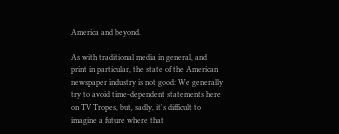America and beyond.

As with traditional media in general, and print in particular, the state of the American newspaper industry is not good: We generally try to avoid time-dependent statements here on TV Tropes, but, sadly, it's difficult to imagine a future where that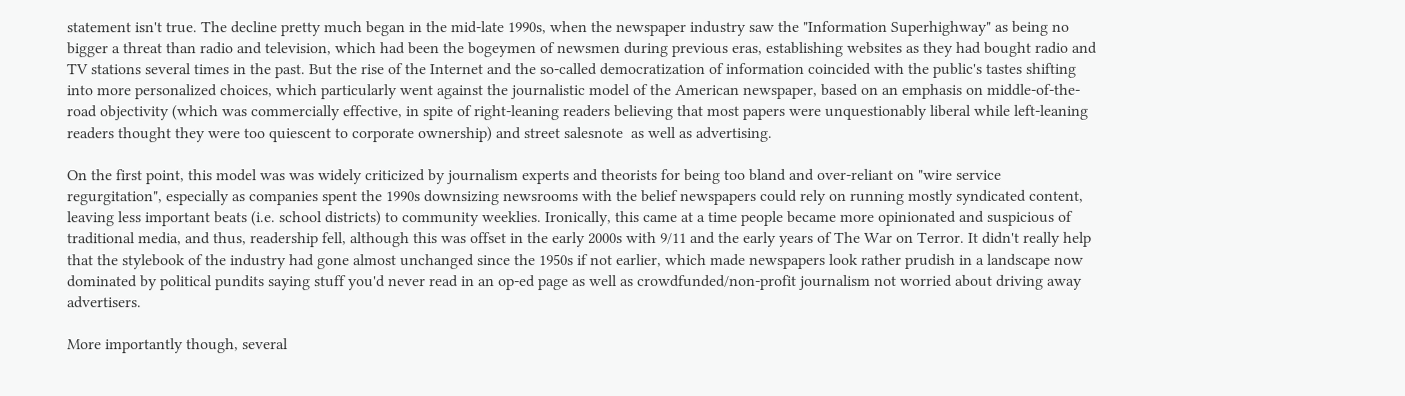statement isn't true. The decline pretty much began in the mid-late 1990s, when the newspaper industry saw the "Information Superhighway" as being no bigger a threat than radio and television, which had been the bogeymen of newsmen during previous eras, establishing websites as they had bought radio and TV stations several times in the past. But the rise of the Internet and the so-called democratization of information coincided with the public's tastes shifting into more personalized choices, which particularly went against the journalistic model of the American newspaper, based on an emphasis on middle-of-the-road objectivity (which was commercially effective, in spite of right-leaning readers believing that most papers were unquestionably liberal while left-leaning readers thought they were too quiescent to corporate ownership) and street salesnote  as well as advertising.

On the first point, this model was was widely criticized by journalism experts and theorists for being too bland and over-reliant on "wire service regurgitation", especially as companies spent the 1990s downsizing newsrooms with the belief newspapers could rely on running mostly syndicated content, leaving less important beats (i.e. school districts) to community weeklies. Ironically, this came at a time people became more opinionated and suspicious of traditional media, and thus, readership fell, although this was offset in the early 2000s with 9/11 and the early years of The War on Terror. It didn't really help that the stylebook of the industry had gone almost unchanged since the 1950s if not earlier, which made newspapers look rather prudish in a landscape now dominated by political pundits saying stuff you'd never read in an op-ed page as well as crowdfunded/non-profit journalism not worried about driving away advertisers.

More importantly though, several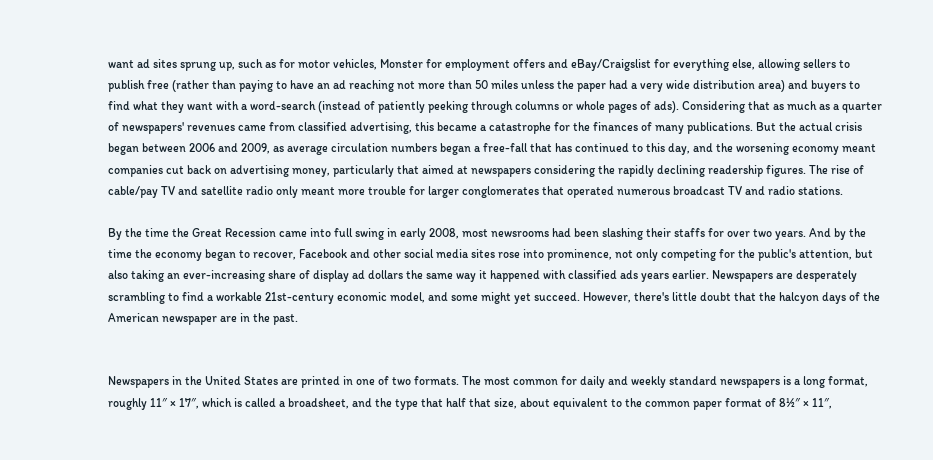want ad sites sprung up, such as for motor vehicles, Monster for employment offers and eBay/Craigslist for everything else, allowing sellers to publish free (rather than paying to have an ad reaching not more than 50 miles unless the paper had a very wide distribution area) and buyers to find what they want with a word-search (instead of patiently peeking through columns or whole pages of ads). Considering that as much as a quarter of newspapers' revenues came from classified advertising, this became a catastrophe for the finances of many publications. But the actual crisis began between 2006 and 2009, as average circulation numbers began a free-fall that has continued to this day, and the worsening economy meant companies cut back on advertising money, particularly that aimed at newspapers considering the rapidly declining readership figures. The rise of cable/pay TV and satellite radio only meant more trouble for larger conglomerates that operated numerous broadcast TV and radio stations.

By the time the Great Recession came into full swing in early 2008, most newsrooms had been slashing their staffs for over two years. And by the time the economy began to recover, Facebook and other social media sites rose into prominence, not only competing for the public's attention, but also taking an ever-increasing share of display ad dollars the same way it happened with classified ads years earlier. Newspapers are desperately scrambling to find a workable 21st-century economic model, and some might yet succeed. However, there's little doubt that the halcyon days of the American newspaper are in the past.


Newspapers in the United States are printed in one of two formats. The most common for daily and weekly standard newspapers is a long format, roughly 11″ × 17″, which is called a broadsheet, and the type that half that size, about equivalent to the common paper format of 8½″ × 11″,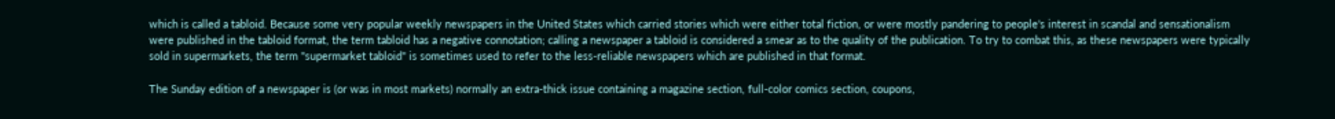which is called a tabloid. Because some very popular weekly newspapers in the United States which carried stories which were either total fiction, or were mostly pandering to people's interest in scandal and sensationalism were published in the tabloid format, the term tabloid has a negative connotation; calling a newspaper a tabloid is considered a smear as to the quality of the publication. To try to combat this, as these newspapers were typically sold in supermarkets, the term "supermarket tabloid" is sometimes used to refer to the less-reliable newspapers which are published in that format.

The Sunday edition of a newspaper is (or was in most markets) normally an extra-thick issue containing a magazine section, full-color comics section, coupons,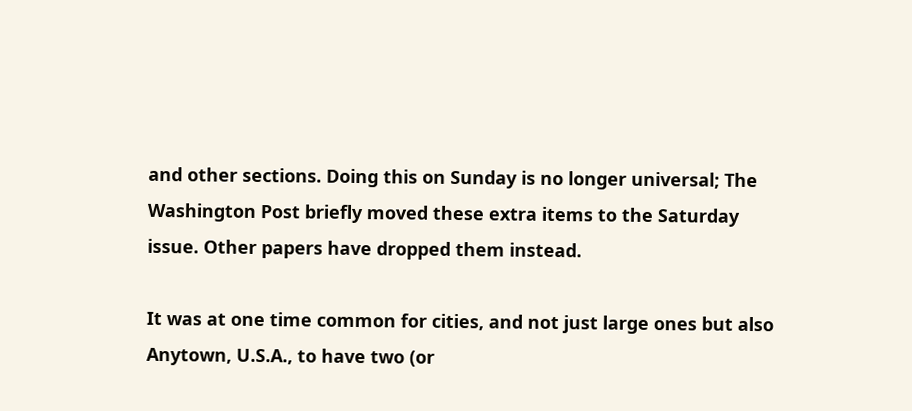and other sections. Doing this on Sunday is no longer universal; The Washington Post briefly moved these extra items to the Saturday issue. Other papers have dropped them instead.

It was at one time common for cities, and not just large ones but also Anytown, U.S.A., to have two (or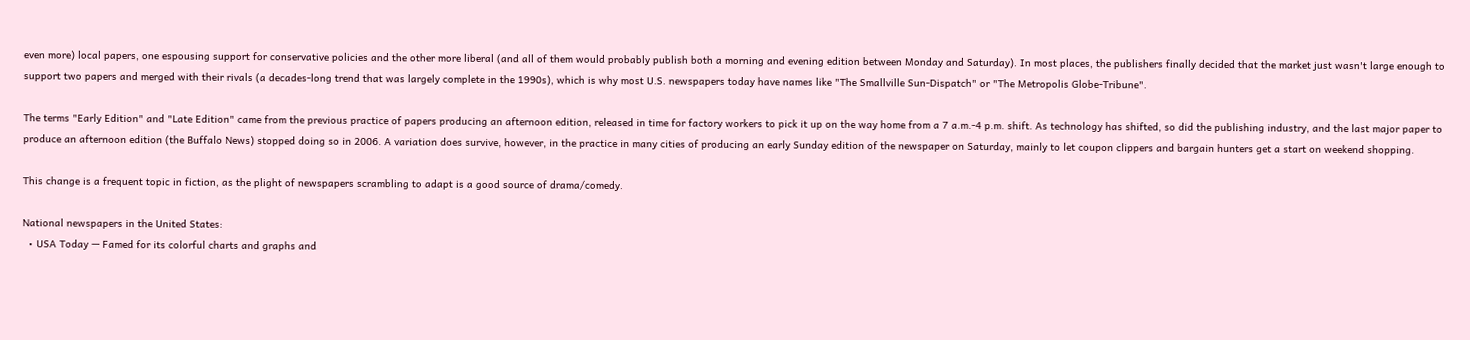even more) local papers, one espousing support for conservative policies and the other more liberal (and all of them would probably publish both a morning and evening edition between Monday and Saturday). In most places, the publishers finally decided that the market just wasn't large enough to support two papers and merged with their rivals (a decades-long trend that was largely complete in the 1990s), which is why most U.S. newspapers today have names like "The Smallville Sun-Dispatch" or "The Metropolis Globe-Tribune".

The terms "Early Edition" and "Late Edition" came from the previous practice of papers producing an afternoon edition, released in time for factory workers to pick it up on the way home from a 7 a.m.-4 p.m. shift. As technology has shifted, so did the publishing industry, and the last major paper to produce an afternoon edition (the Buffalo News) stopped doing so in 2006. A variation does survive, however, in the practice in many cities of producing an early Sunday edition of the newspaper on Saturday, mainly to let coupon clippers and bargain hunters get a start on weekend shopping.

This change is a frequent topic in fiction, as the plight of newspapers scrambling to adapt is a good source of drama/comedy.

National newspapers in the United States:
  • USA Today — Famed for its colorful charts and graphs and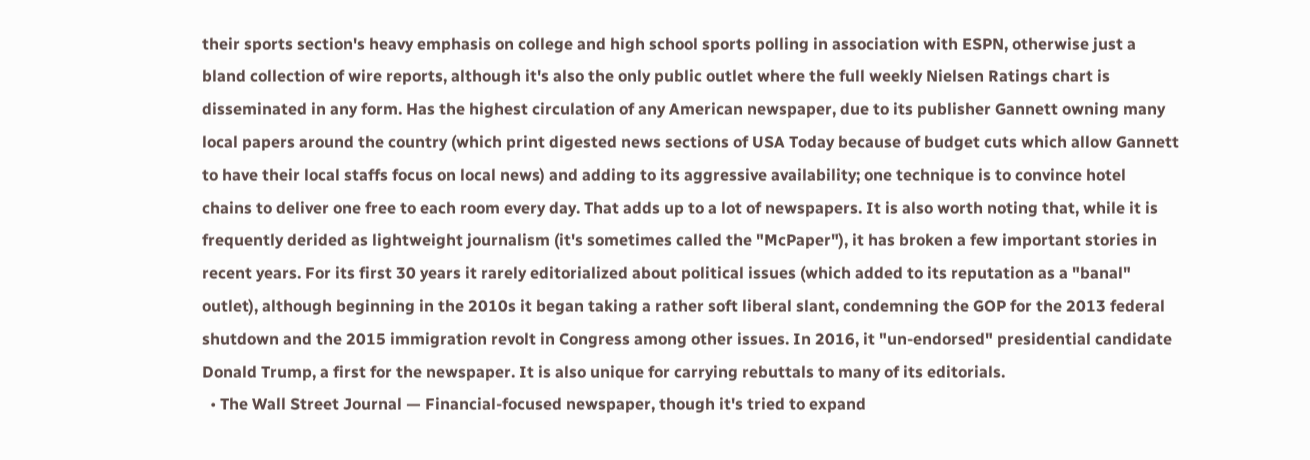their sports section's heavy emphasis on college and high school sports polling in association with ESPN, otherwise just a bland collection of wire reports, although it's also the only public outlet where the full weekly Nielsen Ratings chart is disseminated in any form. Has the highest circulation of any American newspaper, due to its publisher Gannett owning many local papers around the country (which print digested news sections of USA Today because of budget cuts which allow Gannett to have their local staffs focus on local news) and adding to its aggressive availability; one technique is to convince hotel chains to deliver one free to each room every day. That adds up to a lot of newspapers. It is also worth noting that, while it is frequently derided as lightweight journalism (it's sometimes called the "McPaper"), it has broken a few important stories in recent years. For its first 30 years it rarely editorialized about political issues (which added to its reputation as a "banal" outlet), although beginning in the 2010s it began taking a rather soft liberal slant, condemning the GOP for the 2013 federal shutdown and the 2015 immigration revolt in Congress among other issues. In 2016, it "un-endorsed" presidential candidate Donald Trump, a first for the newspaper. It is also unique for carrying rebuttals to many of its editorials.
  • The Wall Street Journal — Financial-focused newspaper, though it's tried to expand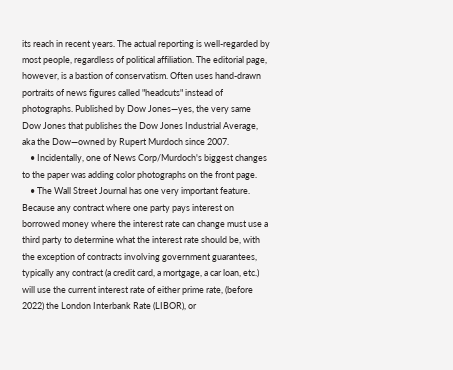its reach in recent years. The actual reporting is well-regarded by most people, regardless of political affiliation. The editorial page, however, is a bastion of conservatism. Often uses hand-drawn portraits of news figures called "headcuts" instead of photographs. Published by Dow Jones—yes, the very same Dow Jones that publishes the Dow Jones Industrial Average, aka the Dow—owned by Rupert Murdoch since 2007.
    • Incidentally, one of News Corp/Murdoch's biggest changes to the paper was adding color photographs on the front page.
    • The Wall Street Journal has one very important feature. Because any contract where one party pays interest on borrowed money where the interest rate can change must use a third party to determine what the interest rate should be, with the exception of contracts involving government guarantees, typically any contract (a credit card, a mortgage, a car loan, etc.) will use the current interest rate of either prime rate, (before 2022) the London Interbank Rate (LIBOR), or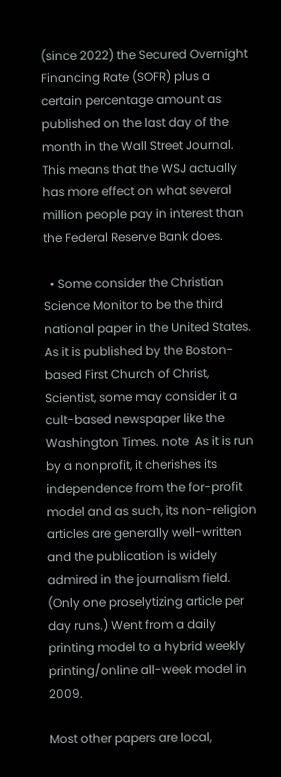(since 2022) the Secured Overnight Financing Rate (SOFR) plus a certain percentage amount as published on the last day of the month in the Wall Street Journal. This means that the WSJ actually has more effect on what several million people pay in interest than the Federal Reserve Bank does.

  • Some consider the Christian Science Monitor to be the third national paper in the United States. As it is published by the Boston-based First Church of Christ, Scientist, some may consider it a cult-based newspaper like the Washington Times. note  As it is run by a nonprofit, it cherishes its independence from the for-profit model and as such, its non-religion articles are generally well-written and the publication is widely admired in the journalism field. (Only one proselytizing article per day runs.) Went from a daily printing model to a hybrid weekly printing/online all-week model in 2009.

Most other papers are local,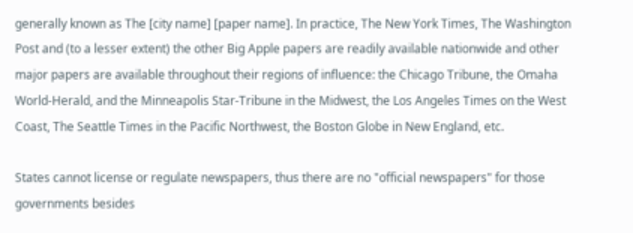generally known as The [city name] [paper name]. In practice, The New York Times, The Washington Post and (to a lesser extent) the other Big Apple papers are readily available nationwide and other major papers are available throughout their regions of influence: the Chicago Tribune, the Omaha World-Herald, and the Minneapolis Star-Tribune in the Midwest, the Los Angeles Times on the West Coast, The Seattle Times in the Pacific Northwest, the Boston Globe in New England, etc.

States cannot license or regulate newspapers, thus there are no "official newspapers" for those governments besides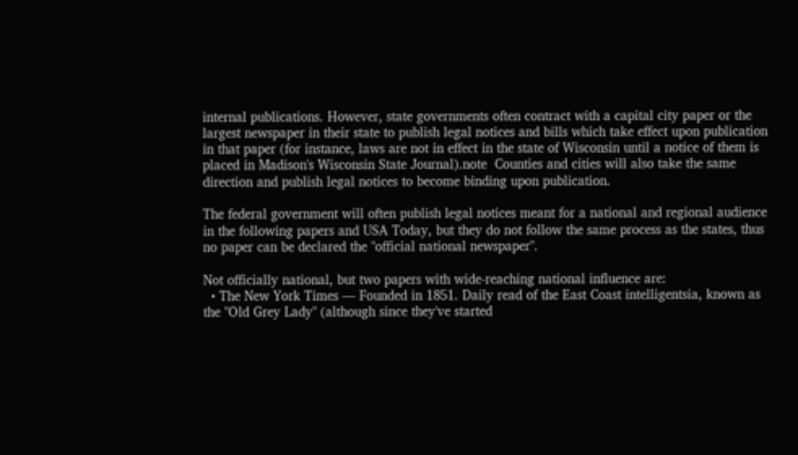internal publications. However, state governments often contract with a capital city paper or the largest newspaper in their state to publish legal notices and bills which take effect upon publication in that paper (for instance, laws are not in effect in the state of Wisconsin until a notice of them is placed in Madison's Wisconsin State Journal).note  Counties and cities will also take the same direction and publish legal notices to become binding upon publication.

The federal government will often publish legal notices meant for a national and regional audience in the following papers and USA Today, but they do not follow the same process as the states, thus no paper can be declared the "official national newspaper".

Not officially national, but two papers with wide-reaching national influence are:
  • The New York Times — Founded in 1851. Daily read of the East Coast intelligentsia, known as the "Old Grey Lady" (although since they've started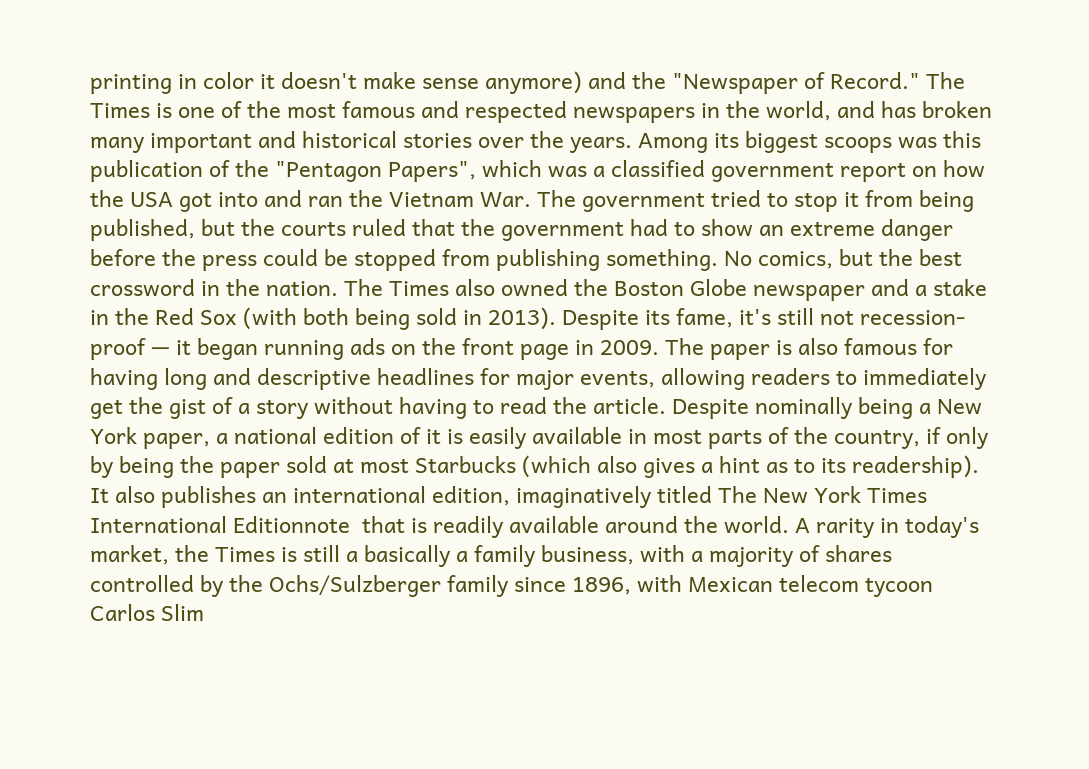printing in color it doesn't make sense anymore) and the "Newspaper of Record." The Times is one of the most famous and respected newspapers in the world, and has broken many important and historical stories over the years. Among its biggest scoops was this publication of the "Pentagon Papers", which was a classified government report on how the USA got into and ran the Vietnam War. The government tried to stop it from being published, but the courts ruled that the government had to show an extreme danger before the press could be stopped from publishing something. No comics, but the best crossword in the nation. The Times also owned the Boston Globe newspaper and a stake in the Red Sox (with both being sold in 2013). Despite its fame, it's still not recession-proof — it began running ads on the front page in 2009. The paper is also famous for having long and descriptive headlines for major events, allowing readers to immediately get the gist of a story without having to read the article. Despite nominally being a New York paper, a national edition of it is easily available in most parts of the country, if only by being the paper sold at most Starbucks (which also gives a hint as to its readership). It also publishes an international edition, imaginatively titled The New York Times International Editionnote  that is readily available around the world. A rarity in today's market, the Times is still a basically a family business, with a majority of shares controlled by the Ochs/Sulzberger family since 1896, with Mexican telecom tycoon Carlos Slim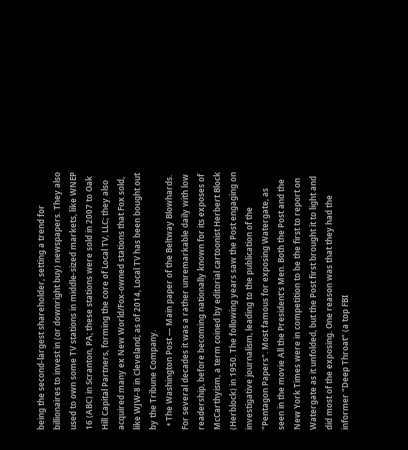being the second-largest shareholder, setting a trend for billionaires to invest in (or downright buy) newspapers. They also used to own some TV stations in middle-sized markets, like WNEP 16 (ABC) in Scranton, PA; these stations were sold in 2007 to Oak Hill Capital Partners, forming the core of Local TV, LLC; they also acquired many ex New World/Fox-owned stations that Fox sold, like WJW-8 in Cleveland; as of 2014, Local TV has been bought out by the Tribune Company.
  • The Washington Post — Main paper of the Beltway Blowhards. For several decades it was a rather unremarkable daily with low readership, before becoming nationally known for its exposes of McCarthyism, a term coined by editorial cartoonist Herbert Block (Herblock) in 1950. The following years saw the Post engaging on investigative journalism, leading to the publication of the "Pentagon Papers". Most famous for exposing Watergate, as seen in the movie All the President's Men. Both the Post and the New York Times were in competition to be the first to report on Watergate as it unfolded, but the Post first brought it to light and did most of the exposing. One reason was that they had the informer "Deep Throat" (a top FBI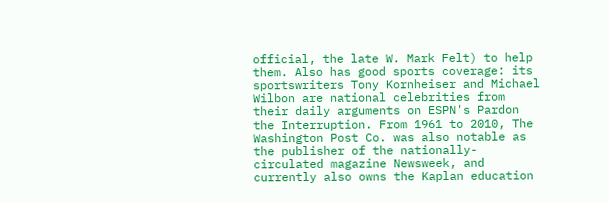official, the late W. Mark Felt) to help them. Also has good sports coverage: its sportswriters Tony Kornheiser and Michael Wilbon are national celebrities from their daily arguments on ESPN's Pardon the Interruption. From 1961 to 2010, The Washington Post Co. was also notable as the publisher of the nationally-circulated magazine Newsweek, and currently also owns the Kaplan education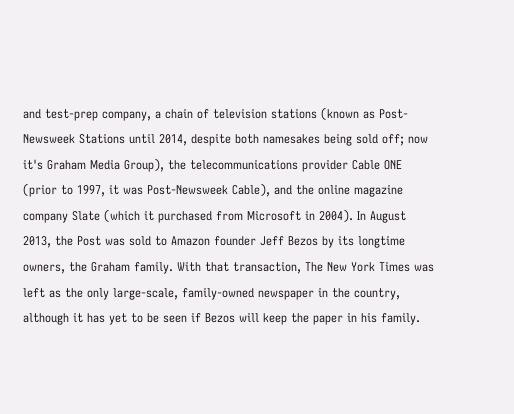and test-prep company, a chain of television stations (known as Post-Newsweek Stations until 2014, despite both namesakes being sold off; now it's Graham Media Group), the telecommunications provider Cable ONE (prior to 1997, it was Post-Newsweek Cable), and the online magazine company Slate (which it purchased from Microsoft in 2004). In August 2013, the Post was sold to Amazon founder Jeff Bezos by its longtime owners, the Graham family. With that transaction, The New York Times was left as the only large-scale, family-owned newspaper in the country, although it has yet to be seen if Bezos will keep the paper in his family.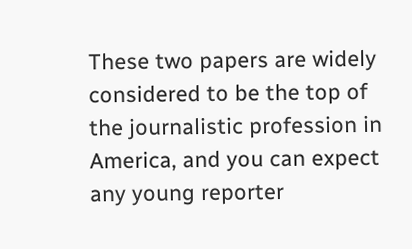These two papers are widely considered to be the top of the journalistic profession in America, and you can expect any young reporter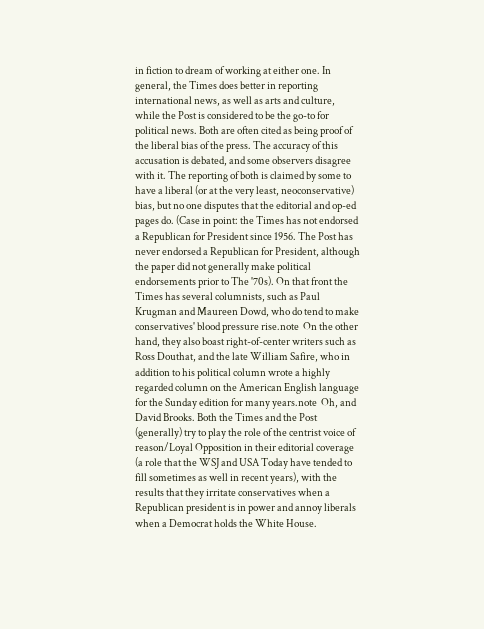in fiction to dream of working at either one. In general, the Times does better in reporting international news, as well as arts and culture, while the Post is considered to be the go-to for political news. Both are often cited as being proof of the liberal bias of the press. The accuracy of this accusation is debated, and some observers disagree with it. The reporting of both is claimed by some to have a liberal (or at the very least, neoconservative) bias, but no one disputes that the editorial and op-ed pages do. (Case in point: the Times has not endorsed a Republican for President since 1956. The Post has never endorsed a Republican for President, although the paper did not generally make political endorsements prior to The '70s). On that front the Times has several columnists, such as Paul Krugman and Maureen Dowd, who do tend to make conservatives' blood pressure rise.note  On the other hand, they also boast right-of-center writers such as Ross Douthat, and the late William Safire, who in addition to his political column wrote a highly regarded column on the American English language for the Sunday edition for many years.note  Oh, and David Brooks. Both the Times and the Post (generally) try to play the role of the centrist voice of reason/Loyal Opposition in their editorial coverage (a role that the WSJ and USA Today have tended to fill sometimes as well in recent years), with the results that they irritate conservatives when a Republican president is in power and annoy liberals when a Democrat holds the White House.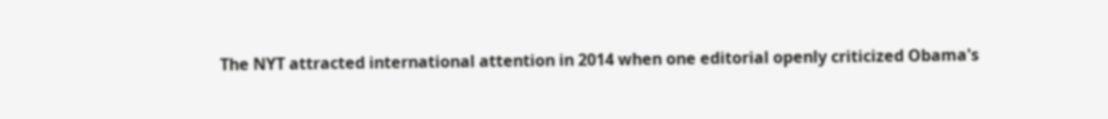The NYT attracted international attention in 2014 when one editorial openly criticized Obama's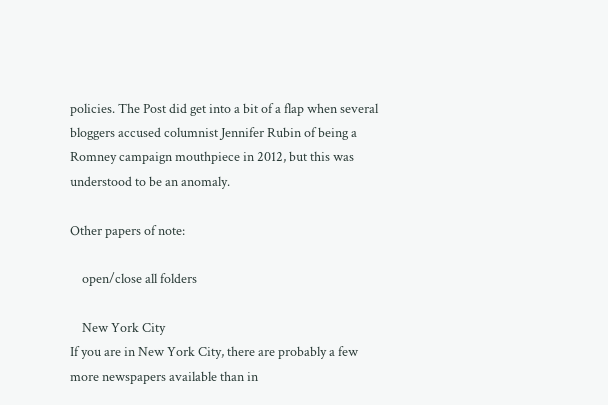policies. The Post did get into a bit of a flap when several bloggers accused columnist Jennifer Rubin of being a Romney campaign mouthpiece in 2012, but this was understood to be an anomaly.

Other papers of note:

    open/close all folders

    New York City
If you are in New York City, there are probably a few more newspapers available than in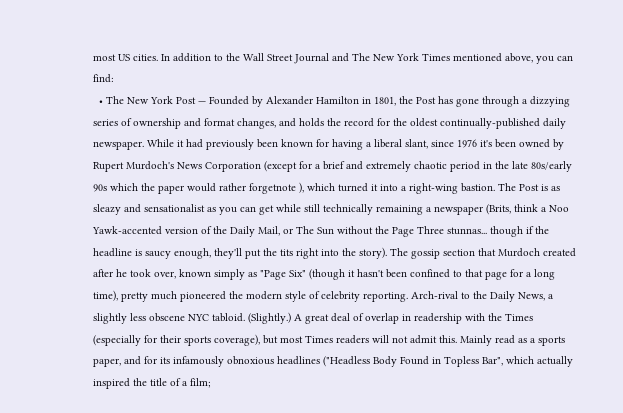most US cities. In addition to the Wall Street Journal and The New York Times mentioned above, you can find:
  • The New York Post — Founded by Alexander Hamilton in 1801, the Post has gone through a dizzying series of ownership and format changes, and holds the record for the oldest continually-published daily newspaper. While it had previously been known for having a liberal slant, since 1976 it's been owned by Rupert Murdoch's News Corporation (except for a brief and extremely chaotic period in the late 80s/early 90s which the paper would rather forgetnote ), which turned it into a right-wing bastion. The Post is as sleazy and sensationalist as you can get while still technically remaining a newspaper (Brits, think a Noo Yawk-accented version of the Daily Mail, or The Sun without the Page Three stunnas... though if the headline is saucy enough, they'll put the tits right into the story). The gossip section that Murdoch created after he took over, known simply as "Page Six" (though it hasn't been confined to that page for a long time), pretty much pioneered the modern style of celebrity reporting. Arch-rival to the Daily News, a slightly less obscene NYC tabloid. (Slightly.) A great deal of overlap in readership with the Times (especially for their sports coverage), but most Times readers will not admit this. Mainly read as a sports paper, and for its infamously obnoxious headlines ("Headless Body Found in Topless Bar", which actually inspired the title of a film;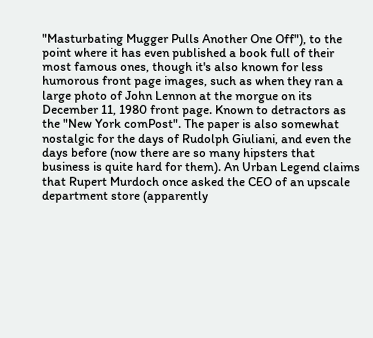"Masturbating Mugger Pulls Another One Off"), to the point where it has even published a book full of their most famous ones, though it's also known for less humorous front page images, such as when they ran a large photo of John Lennon at the morgue on its December 11, 1980 front page. Known to detractors as the "New York comPost". The paper is also somewhat nostalgic for the days of Rudolph Giuliani, and even the days before (now there are so many hipsters that business is quite hard for them). An Urban Legend claims that Rupert Murdoch once asked the CEO of an upscale department store (apparently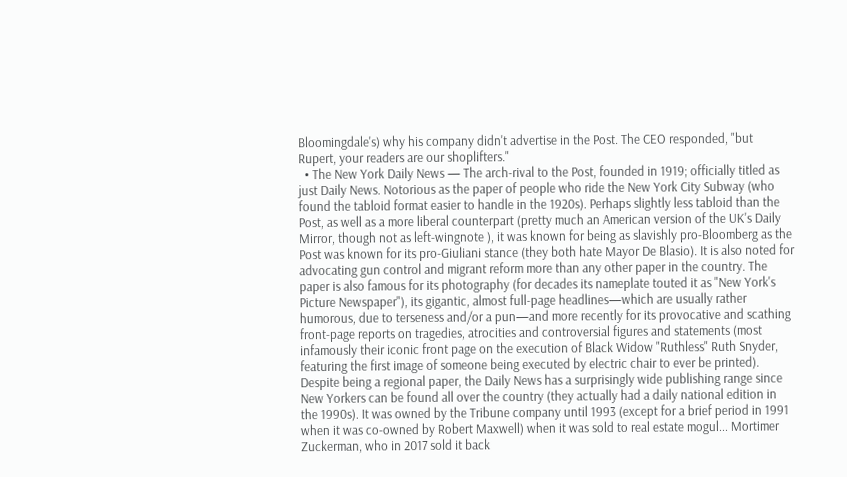Bloomingdale's) why his company didn't advertise in the Post. The CEO responded, "but Rupert, your readers are our shoplifters."
  • The New York Daily News — The arch-rival to the Post, founded in 1919; officially titled as just Daily News. Notorious as the paper of people who ride the New York City Subway (who found the tabloid format easier to handle in the 1920s). Perhaps slightly less tabloid than the Post, as well as a more liberal counterpart (pretty much an American version of the UK's Daily Mirror, though not as left-wingnote ), it was known for being as slavishly pro-Bloomberg as the Post was known for its pro-Giuliani stance (they both hate Mayor De Blasio). It is also noted for advocating gun control and migrant reform more than any other paper in the country. The paper is also famous for its photography (for decades its nameplate touted it as "New York's Picture Newspaper"), its gigantic, almost full-page headlines—which are usually rather humorous, due to terseness and/or a pun—and more recently for its provocative and scathing front-page reports on tragedies, atrocities and controversial figures and statements (most infamously their iconic front page on the execution of Black Widow "Ruthless" Ruth Snyder, featuring the first image of someone being executed by electric chair to ever be printed). Despite being a regional paper, the Daily News has a surprisingly wide publishing range since New Yorkers can be found all over the country (they actually had a daily national edition in the 1990s). It was owned by the Tribune company until 1993 (except for a brief period in 1991 when it was co-owned by Robert Maxwell) when it was sold to real estate mogul... Mortimer Zuckerman, who in 2017 sold it back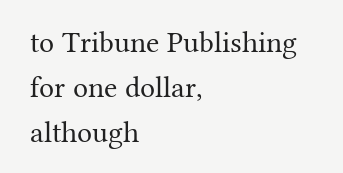to Tribune Publishing for one dollar, although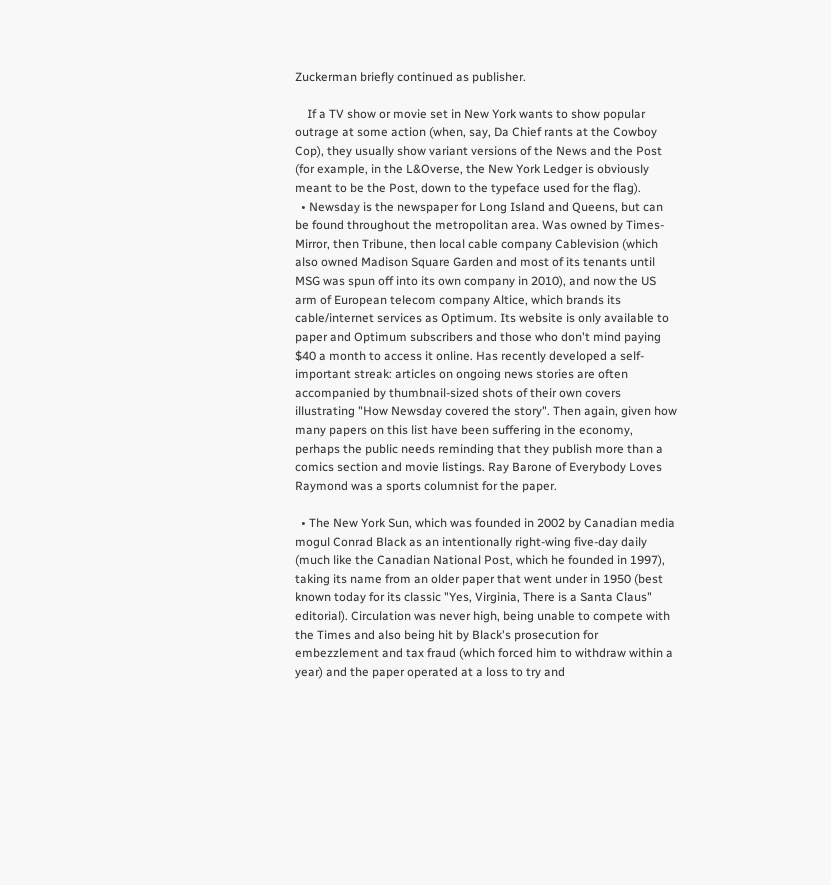Zuckerman briefly continued as publisher.

    If a TV show or movie set in New York wants to show popular outrage at some action (when, say, Da Chief rants at the Cowboy Cop), they usually show variant versions of the News and the Post (for example, in the L&Overse, the New York Ledger is obviously meant to be the Post, down to the typeface used for the flag).
  • Newsday is the newspaper for Long Island and Queens, but can be found throughout the metropolitan area. Was owned by Times-Mirror, then Tribune, then local cable company Cablevision (which also owned Madison Square Garden and most of its tenants until MSG was spun off into its own company in 2010), and now the US arm of European telecom company Altice, which brands its cable/internet services as Optimum. Its website is only available to paper and Optimum subscribers and those who don't mind paying $40 a month to access it online. Has recently developed a self-important streak: articles on ongoing news stories are often accompanied by thumbnail-sized shots of their own covers illustrating "How Newsday covered the story". Then again, given how many papers on this list have been suffering in the economy, perhaps the public needs reminding that they publish more than a comics section and movie listings. Ray Barone of Everybody Loves Raymond was a sports columnist for the paper.

  • The New York Sun, which was founded in 2002 by Canadian media mogul Conrad Black as an intentionally right-wing five-day daily (much like the Canadian National Post, which he founded in 1997), taking its name from an older paper that went under in 1950 (best known today for its classic "Yes, Virginia, There is a Santa Claus" editorial). Circulation was never high, being unable to compete with the Times and also being hit by Black's prosecution for embezzlement and tax fraud (which forced him to withdraw within a year) and the paper operated at a loss to try and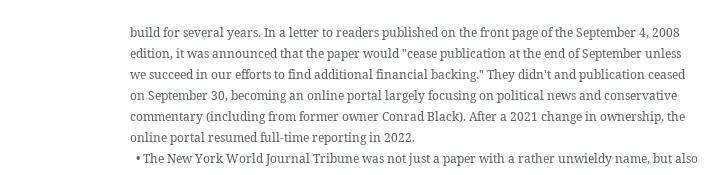build for several years. In a letter to readers published on the front page of the September 4, 2008 edition, it was announced that the paper would "cease publication at the end of September unless we succeed in our efforts to find additional financial backing." They didn't and publication ceased on September 30, becoming an online portal largely focusing on political news and conservative commentary (including from former owner Conrad Black). After a 2021 change in ownership, the online portal resumed full-time reporting in 2022.
  • The New York World Journal Tribune was not just a paper with a rather unwieldy name, but also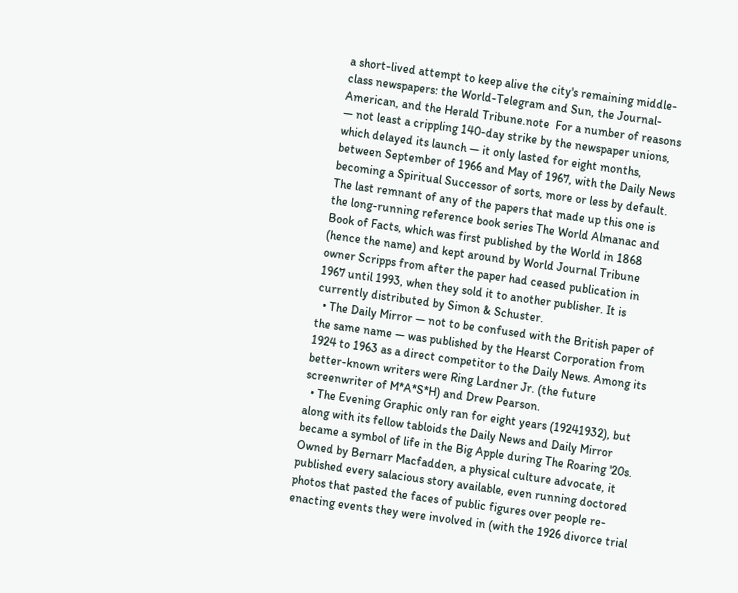a short-lived attempt to keep alive the city's remaining middle-class newspapers: the World-Telegram and Sun, the Journal-American, and the Herald Tribune.note  For a number of reasons — not least a crippling 140-day strike by the newspaper unions, which delayed its launch — it only lasted for eight months, between September of 1966 and May of 1967, with the Daily News becoming a Spiritual Successor of sorts, more or less by default. The last remnant of any of the papers that made up this one is the long-running reference book series The World Almanac and Book of Facts, which was first published by the World in 1868 (hence the name) and kept around by World Journal Tribune owner Scripps from after the paper had ceased publication in 1967 until 1993, when they sold it to another publisher. It is currently distributed by Simon & Schuster.
  • The Daily Mirror — not to be confused with the British paper of the same name — was published by the Hearst Corporation from 1924 to 1963 as a direct competitor to the Daily News. Among its better-known writers were Ring Lardner Jr. (the future screenwriter of M*A*S*H) and Drew Pearson.
  • The Evening Graphic only ran for eight years (19241932), but along with its fellow tabloids the Daily News and Daily Mirror became a symbol of life in the Big Apple during The Roaring '20s. Owned by Bernarr Macfadden, a physical culture advocate, it published every salacious story available, even running doctored photos that pasted the faces of public figures over people re-enacting events they were involved in (with the 1926 divorce trial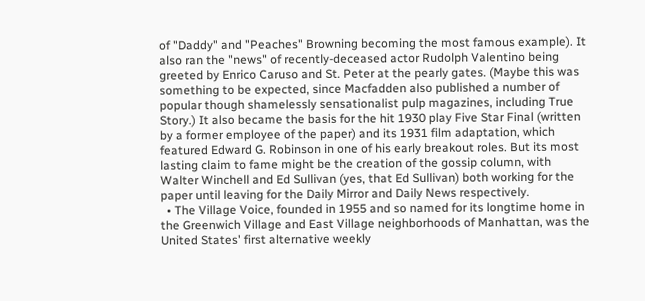of "Daddy" and "Peaches" Browning becoming the most famous example). It also ran the "news" of recently-deceased actor Rudolph Valentino being greeted by Enrico Caruso and St. Peter at the pearly gates. (Maybe this was something to be expected, since Macfadden also published a number of popular though shamelessly sensationalist pulp magazines, including True Story.) It also became the basis for the hit 1930 play Five Star Final (written by a former employee of the paper) and its 1931 film adaptation, which featured Edward G. Robinson in one of his early breakout roles. But its most lasting claim to fame might be the creation of the gossip column, with Walter Winchell and Ed Sullivan (yes, that Ed Sullivan) both working for the paper until leaving for the Daily Mirror and Daily News respectively.
  • The Village Voice, founded in 1955 and so named for its longtime home in the Greenwich Village and East Village neighborhoods of Manhattan, was the United States' first alternative weekly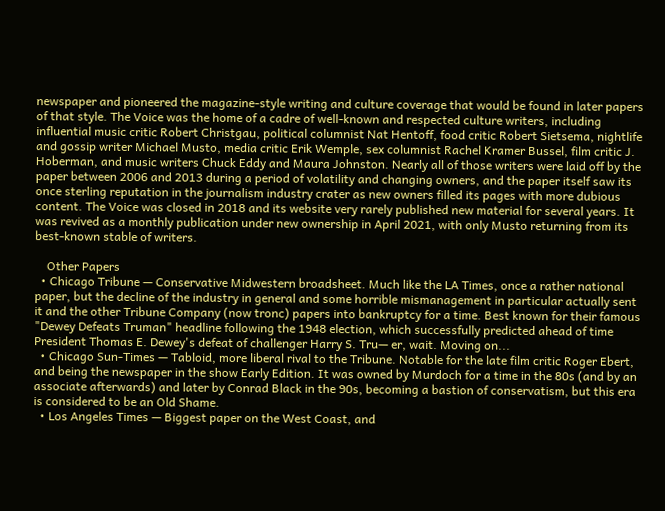newspaper and pioneered the magazine-style writing and culture coverage that would be found in later papers of that style. The Voice was the home of a cadre of well-known and respected culture writers, including influential music critic Robert Christgau, political columnist Nat Hentoff, food critic Robert Sietsema, nightlife and gossip writer Michael Musto, media critic Erik Wemple, sex columnist Rachel Kramer Bussel, film critic J. Hoberman, and music writers Chuck Eddy and Maura Johnston. Nearly all of those writers were laid off by the paper between 2006 and 2013 during a period of volatility and changing owners, and the paper itself saw its once sterling reputation in the journalism industry crater as new owners filled its pages with more dubious content. The Voice was closed in 2018 and its website very rarely published new material for several years. It was revived as a monthly publication under new ownership in April 2021, with only Musto returning from its best-known stable of writers.

    Other Papers
  • Chicago Tribune — Conservative Midwestern broadsheet. Much like the LA Times, once a rather national paper, but the decline of the industry in general and some horrible mismanagement in particular actually sent it and the other Tribune Company (now tronc) papers into bankruptcy for a time. Best known for their famous "Dewey Defeats Truman" headline following the 1948 election, which successfully predicted ahead of time President Thomas E. Dewey's defeat of challenger Harry S. Tru— er, wait. Moving on...
  • Chicago Sun-Times — Tabloid, more liberal rival to the Tribune. Notable for the late film critic Roger Ebert, and being the newspaper in the show Early Edition. It was owned by Murdoch for a time in the 80s (and by an associate afterwards) and later by Conrad Black in the 90s, becoming a bastion of conservatism, but this era is considered to be an Old Shame.
  • Los Angeles Times — Biggest paper on the West Coast, and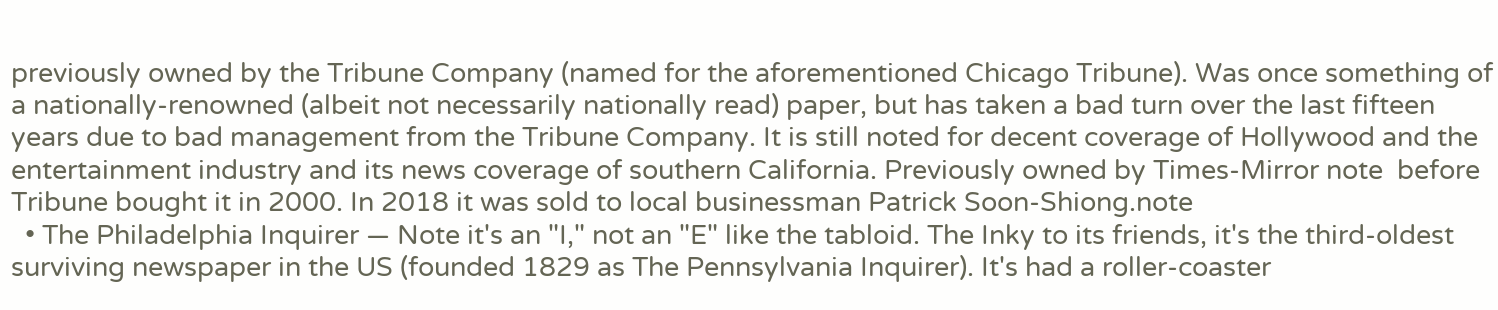previously owned by the Tribune Company (named for the aforementioned Chicago Tribune). Was once something of a nationally-renowned (albeit not necessarily nationally read) paper, but has taken a bad turn over the last fifteen years due to bad management from the Tribune Company. It is still noted for decent coverage of Hollywood and the entertainment industry and its news coverage of southern California. Previously owned by Times-Mirror note  before Tribune bought it in 2000. In 2018 it was sold to local businessman Patrick Soon-Shiong.note
  • The Philadelphia Inquirer — Note it's an "I," not an "E" like the tabloid. The Inky to its friends, it's the third-oldest surviving newspaper in the US (founded 1829 as The Pennsylvania Inquirer). It's had a roller-coaster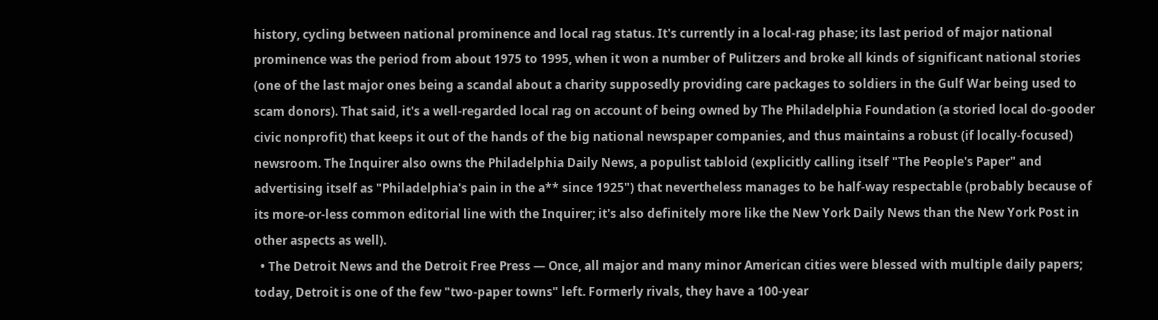history, cycling between national prominence and local rag status. It's currently in a local-rag phase; its last period of major national prominence was the period from about 1975 to 1995, when it won a number of Pulitzers and broke all kinds of significant national stories (one of the last major ones being a scandal about a charity supposedly providing care packages to soldiers in the Gulf War being used to scam donors). That said, it's a well-regarded local rag on account of being owned by The Philadelphia Foundation (a storied local do-gooder civic nonprofit) that keeps it out of the hands of the big national newspaper companies, and thus maintains a robust (if locally-focused) newsroom. The Inquirer also owns the Philadelphia Daily News, a populist tabloid (explicitly calling itself "The People's Paper" and advertising itself as "Philadelphia's pain in the a** since 1925") that nevertheless manages to be half-way respectable (probably because of its more-or-less common editorial line with the Inquirer; it's also definitely more like the New York Daily News than the New York Post in other aspects as well).
  • The Detroit News and the Detroit Free Press — Once, all major and many minor American cities were blessed with multiple daily papers; today, Detroit is one of the few "two-paper towns" left. Formerly rivals, they have a 100-year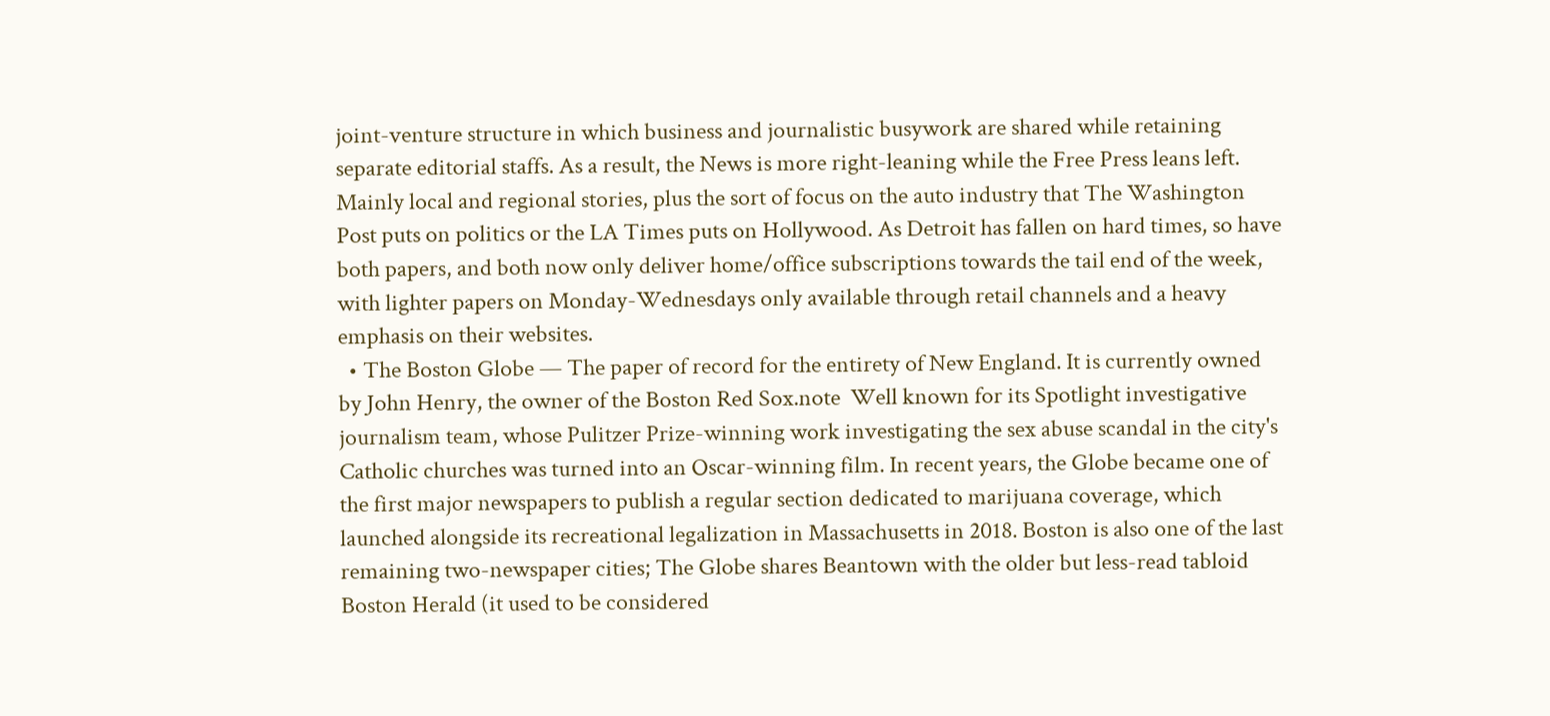joint-venture structure in which business and journalistic busywork are shared while retaining separate editorial staffs. As a result, the News is more right-leaning while the Free Press leans left. Mainly local and regional stories, plus the sort of focus on the auto industry that The Washington Post puts on politics or the LA Times puts on Hollywood. As Detroit has fallen on hard times, so have both papers, and both now only deliver home/office subscriptions towards the tail end of the week, with lighter papers on Monday-Wednesdays only available through retail channels and a heavy emphasis on their websites.
  • The Boston Globe — The paper of record for the entirety of New England. It is currently owned by John Henry, the owner of the Boston Red Sox.note  Well known for its Spotlight investigative journalism team, whose Pulitzer Prize-winning work investigating the sex abuse scandal in the city's Catholic churches was turned into an Oscar-winning film. In recent years, the Globe became one of the first major newspapers to publish a regular section dedicated to marijuana coverage, which launched alongside its recreational legalization in Massachusetts in 2018. Boston is also one of the last remaining two-newspaper cities; The Globe shares Beantown with the older but less-read tabloid Boston Herald (it used to be considered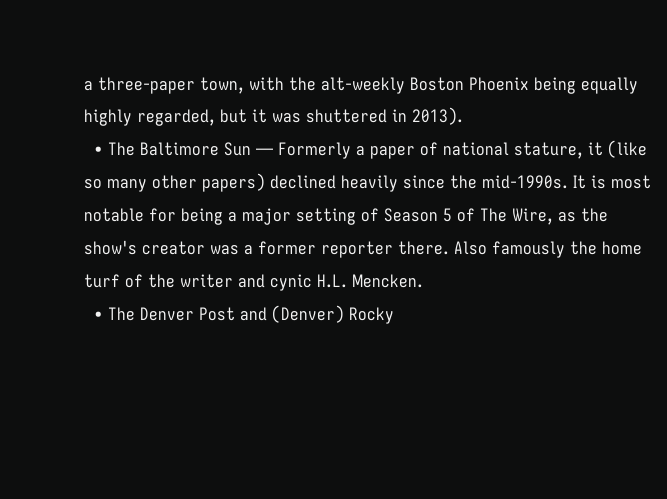a three-paper town, with the alt-weekly Boston Phoenix being equally highly regarded, but it was shuttered in 2013).
  • The Baltimore Sun — Formerly a paper of national stature, it (like so many other papers) declined heavily since the mid-1990s. It is most notable for being a major setting of Season 5 of The Wire, as the show's creator was a former reporter there. Also famously the home turf of the writer and cynic H.L. Mencken.
  • The Denver Post and (Denver) Rocky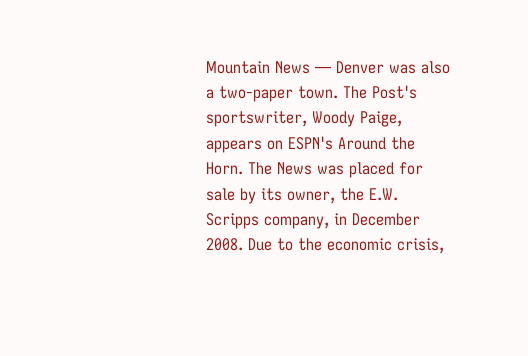Mountain News — Denver was also a two-paper town. The Post's sportswriter, Woody Paige, appears on ESPN's Around the Horn. The News was placed for sale by its owner, the E.W. Scripps company, in December 2008. Due to the economic crisis,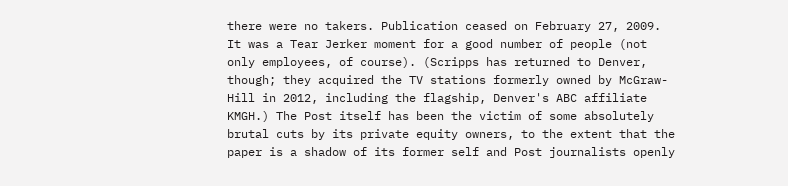there were no takers. Publication ceased on February 27, 2009. It was a Tear Jerker moment for a good number of people (not only employees, of course). (Scripps has returned to Denver, though; they acquired the TV stations formerly owned by McGraw-Hill in 2012, including the flagship, Denver's ABC affiliate KMGH.) The Post itself has been the victim of some absolutely brutal cuts by its private equity owners, to the extent that the paper is a shadow of its former self and Post journalists openly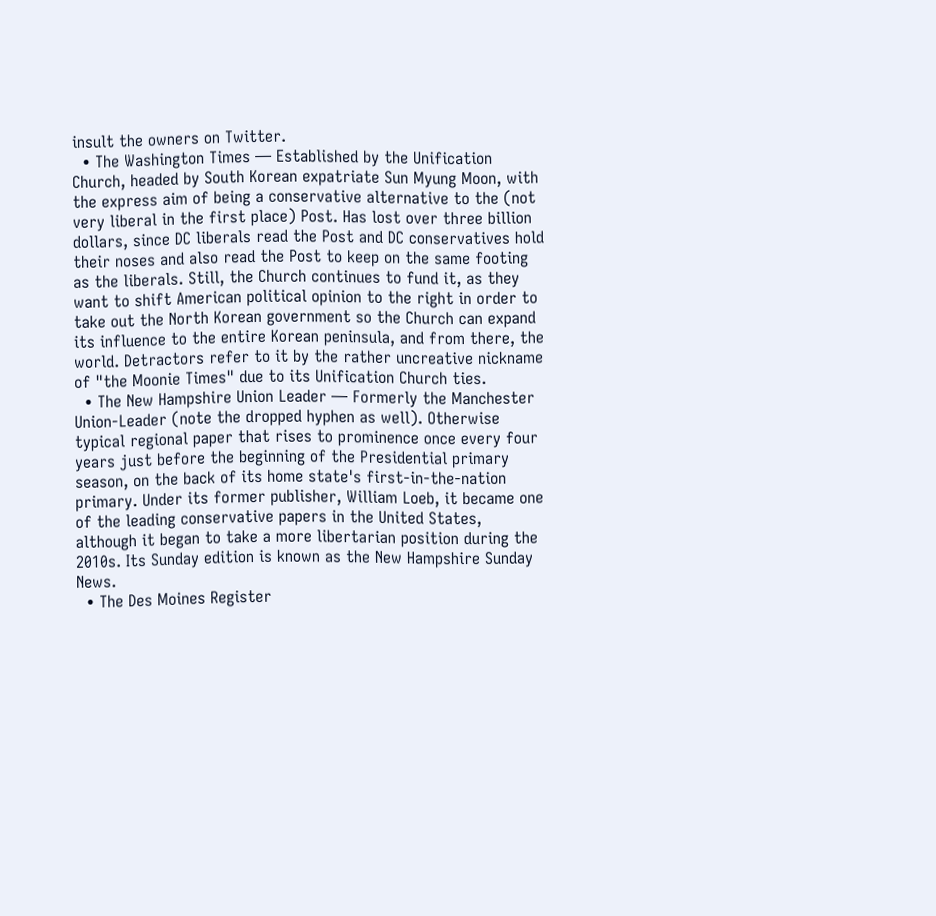insult the owners on Twitter.
  • The Washington Times — Established by the Unification Church, headed by South Korean expatriate Sun Myung Moon, with the express aim of being a conservative alternative to the (not very liberal in the first place) Post. Has lost over three billion dollars, since DC liberals read the Post and DC conservatives hold their noses and also read the Post to keep on the same footing as the liberals. Still, the Church continues to fund it, as they want to shift American political opinion to the right in order to take out the North Korean government so the Church can expand its influence to the entire Korean peninsula, and from there, the world. Detractors refer to it by the rather uncreative nickname of "the Moonie Times" due to its Unification Church ties.
  • The New Hampshire Union Leader — Formerly the Manchester Union-Leader (note the dropped hyphen as well). Otherwise typical regional paper that rises to prominence once every four years just before the beginning of the Presidential primary season, on the back of its home state's first-in-the-nation primary. Under its former publisher, William Loeb, it became one of the leading conservative papers in the United States, although it began to take a more libertarian position during the 2010s. Its Sunday edition is known as the New Hampshire Sunday News.
  • The Des Moines Register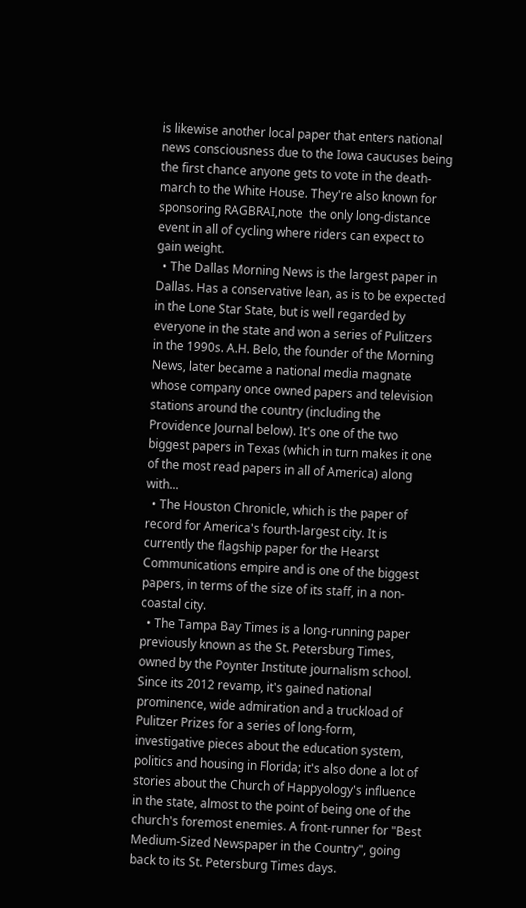is likewise another local paper that enters national news consciousness due to the Iowa caucuses being the first chance anyone gets to vote in the death-march to the White House. They're also known for sponsoring RAGBRAI,note  the only long-distance event in all of cycling where riders can expect to gain weight.
  • The Dallas Morning News is the largest paper in Dallas. Has a conservative lean, as is to be expected in the Lone Star State, but is well regarded by everyone in the state and won a series of Pulitzers in the 1990s. A.H. Belo, the founder of the Morning News, later became a national media magnate whose company once owned papers and television stations around the country (including the Providence Journal below). It's one of the two biggest papers in Texas (which in turn makes it one of the most read papers in all of America) along with...
  • The Houston Chronicle, which is the paper of record for America's fourth-largest city. It is currently the flagship paper for the Hearst Communications empire and is one of the biggest papers, in terms of the size of its staff, in a non-coastal city.
  • The Tampa Bay Times is a long-running paper previously known as the St. Petersburg Times, owned by the Poynter Institute journalism school. Since its 2012 revamp, it's gained national prominence, wide admiration and a truckload of Pulitzer Prizes for a series of long-form, investigative pieces about the education system, politics and housing in Florida; it's also done a lot of stories about the Church of Happyology's influence in the state, almost to the point of being one of the church's foremost enemies. A front-runner for "Best Medium-Sized Newspaper in the Country", going back to its St. Petersburg Times days.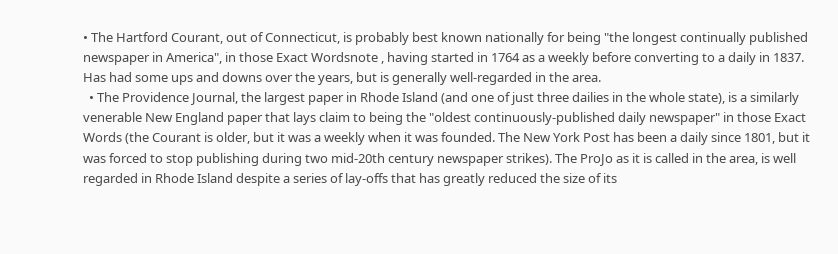• The Hartford Courant, out of Connecticut, is probably best known nationally for being "the longest continually published newspaper in America", in those Exact Wordsnote , having started in 1764 as a weekly before converting to a daily in 1837. Has had some ups and downs over the years, but is generally well-regarded in the area.
  • The Providence Journal, the largest paper in Rhode Island (and one of just three dailies in the whole state), is a similarly venerable New England paper that lays claim to being the "oldest continuously-published daily newspaper" in those Exact Words (the Courant is older, but it was a weekly when it was founded. The New York Post has been a daily since 1801, but it was forced to stop publishing during two mid-20th century newspaper strikes). The ProJo as it is called in the area, is well regarded in Rhode Island despite a series of lay-offs that has greatly reduced the size of its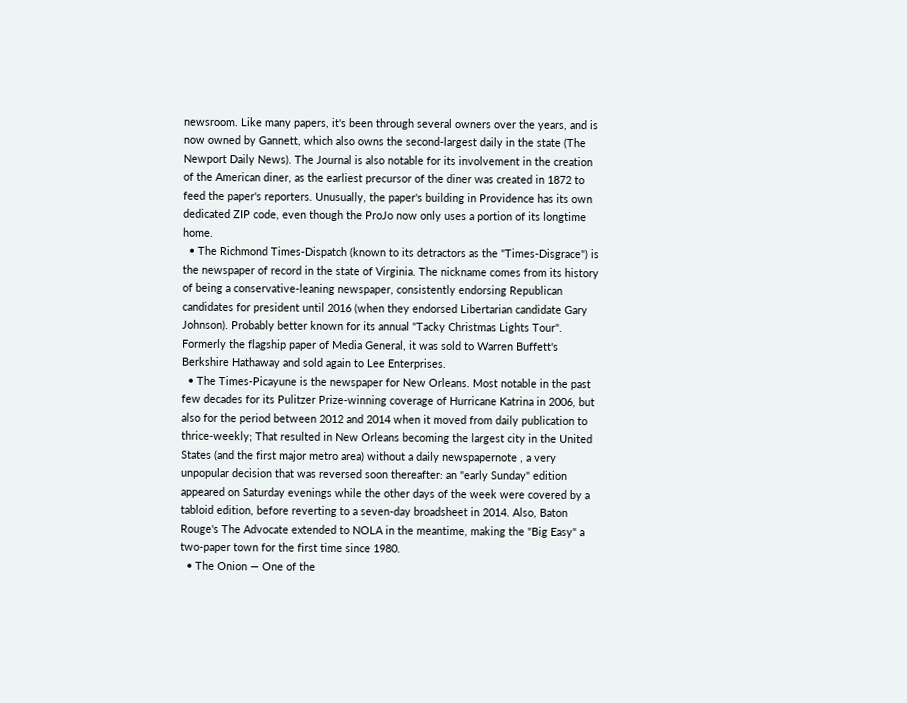newsroom. Like many papers, it's been through several owners over the years, and is now owned by Gannett, which also owns the second-largest daily in the state (The Newport Daily News). The Journal is also notable for its involvement in the creation of the American diner, as the earliest precursor of the diner was created in 1872 to feed the paper's reporters. Unusually, the paper's building in Providence has its own dedicated ZIP code, even though the ProJo now only uses a portion of its longtime home.
  • The Richmond Times-Dispatch (known to its detractors as the "Times-Disgrace") is the newspaper of record in the state of Virginia. The nickname comes from its history of being a conservative-leaning newspaper, consistently endorsing Republican candidates for president until 2016 (when they endorsed Libertarian candidate Gary Johnson). Probably better known for its annual "Tacky Christmas Lights Tour". Formerly the flagship paper of Media General, it was sold to Warren Buffett's Berkshire Hathaway and sold again to Lee Enterprises.
  • The Times-Picayune is the newspaper for New Orleans. Most notable in the past few decades for its Pulitzer Prize-winning coverage of Hurricane Katrina in 2006, but also for the period between 2012 and 2014 when it moved from daily publication to thrice-weekly; That resulted in New Orleans becoming the largest city in the United States (and the first major metro area) without a daily newspapernote , a very unpopular decision that was reversed soon thereafter: an "early Sunday" edition appeared on Saturday evenings while the other days of the week were covered by a tabloid edition, before reverting to a seven-day broadsheet in 2014. Also, Baton Rouge's The Advocate extended to NOLA in the meantime, making the "Big Easy" a two-paper town for the first time since 1980.
  • The Onion — One of the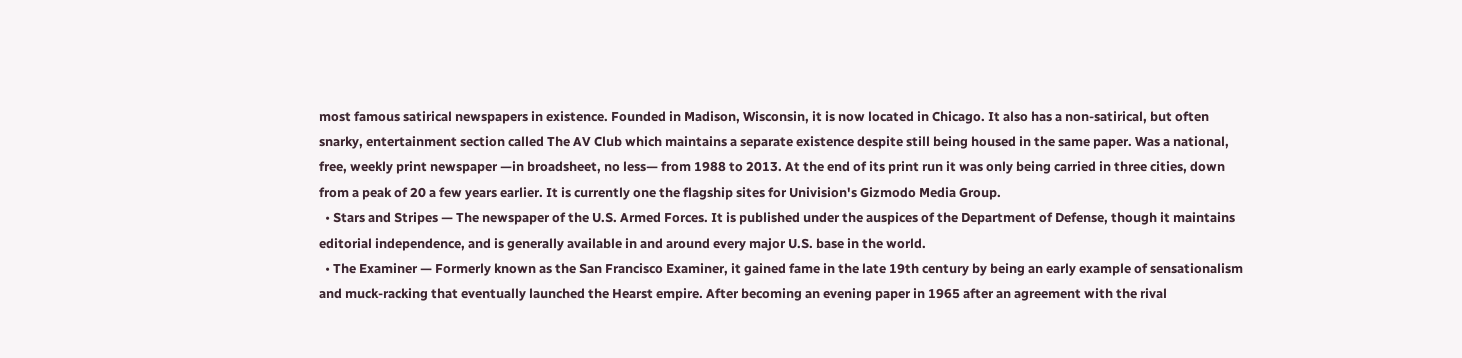most famous satirical newspapers in existence. Founded in Madison, Wisconsin, it is now located in Chicago. It also has a non-satirical, but often snarky, entertainment section called The AV Club which maintains a separate existence despite still being housed in the same paper. Was a national, free, weekly print newspaper —in broadsheet, no less— from 1988 to 2013. At the end of its print run it was only being carried in three cities, down from a peak of 20 a few years earlier. It is currently one the flagship sites for Univision's Gizmodo Media Group.
  • Stars and Stripes — The newspaper of the U.S. Armed Forces. It is published under the auspices of the Department of Defense, though it maintains editorial independence, and is generally available in and around every major U.S. base in the world.
  • The Examiner — Formerly known as the San Francisco Examiner, it gained fame in the late 19th century by being an early example of sensationalism and muck-racking that eventually launched the Hearst empire. After becoming an evening paper in 1965 after an agreement with the rival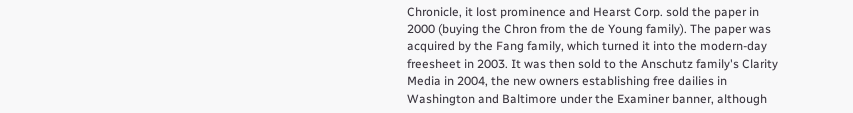Chronicle, it lost prominence and Hearst Corp. sold the paper in 2000 (buying the Chron from the de Young family). The paper was acquired by the Fang family, which turned it into the modern-day freesheet in 2003. It was then sold to the Anschutz family's Clarity Media in 2004, the new owners establishing free dailies in Washington and Baltimore under the Examiner banner, although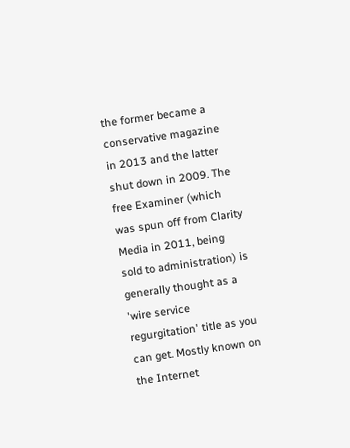the former became a conservative magazine in 2013 and the latter shut down in 2009. The free Examiner (which was spun off from Clarity Media in 2011, being sold to administration) is generally thought as a 'wire service regurgitation' title as you can get. Mostly known on the Internet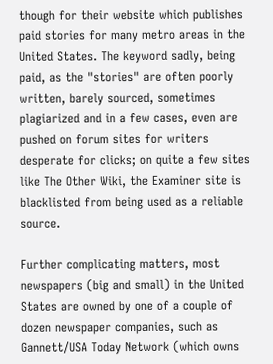though for their website which publishes paid stories for many metro areas in the United States. The keyword sadly, being paid, as the "stories" are often poorly written, barely sourced, sometimes plagiarized and in a few cases, even are pushed on forum sites for writers desperate for clicks; on quite a few sites like The Other Wiki, the Examiner site is blacklisted from being used as a reliable source.

Further complicating matters, most newspapers (big and small) in the United States are owned by one of a couple of dozen newspaper companies, such as Gannett/USA Today Network (which owns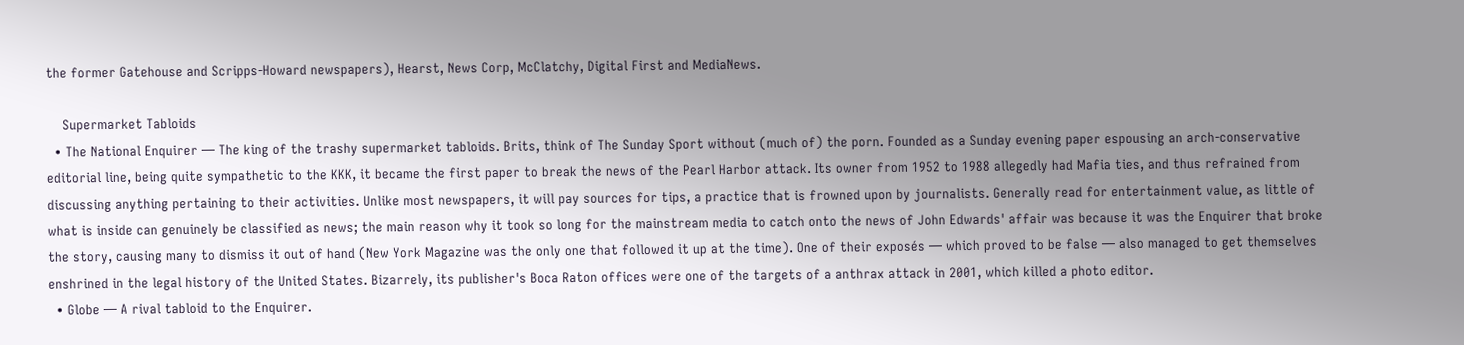the former Gatehouse and Scripps-Howard newspapers), Hearst, News Corp, McClatchy, Digital First and MediaNews.

    Supermarket Tabloids
  • The National Enquirer — The king of the trashy supermarket tabloids. Brits, think of The Sunday Sport without (much of) the porn. Founded as a Sunday evening paper espousing an arch-conservative editorial line, being quite sympathetic to the KKK, it became the first paper to break the news of the Pearl Harbor attack. Its owner from 1952 to 1988 allegedly had Mafia ties, and thus refrained from discussing anything pertaining to their activities. Unlike most newspapers, it will pay sources for tips, a practice that is frowned upon by journalists. Generally read for entertainment value, as little of what is inside can genuinely be classified as news; the main reason why it took so long for the mainstream media to catch onto the news of John Edwards' affair was because it was the Enquirer that broke the story, causing many to dismiss it out of hand (New York Magazine was the only one that followed it up at the time). One of their exposés — which proved to be false — also managed to get themselves enshrined in the legal history of the United States. Bizarrely, its publisher's Boca Raton offices were one of the targets of a anthrax attack in 2001, which killed a photo editor.
  • Globe — A rival tabloid to the Enquirer.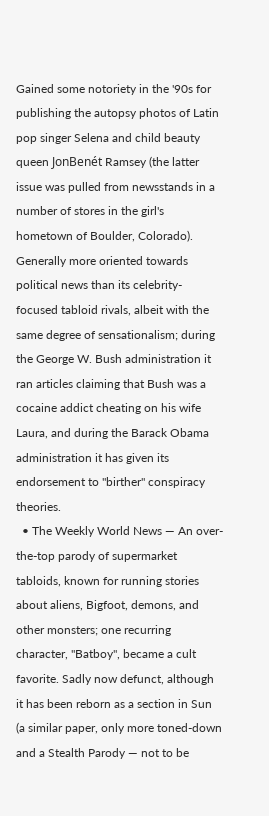Gained some notoriety in the '90s for publishing the autopsy photos of Latin pop singer Selena and child beauty queen JonBenét Ramsey (the latter issue was pulled from newsstands in a number of stores in the girl's hometown of Boulder, Colorado). Generally more oriented towards political news than its celebrity-focused tabloid rivals, albeit with the same degree of sensationalism; during the George W. Bush administration it ran articles claiming that Bush was a cocaine addict cheating on his wife Laura, and during the Barack Obama administration it has given its endorsement to "birther" conspiracy theories.
  • The Weekly World News — An over-the-top parody of supermarket tabloids, known for running stories about aliens, Bigfoot, demons, and other monsters; one recurring character, "Batboy", became a cult favorite. Sadly now defunct, although it has been reborn as a section in Sun (a similar paper, only more toned-down and a Stealth Parody — not to be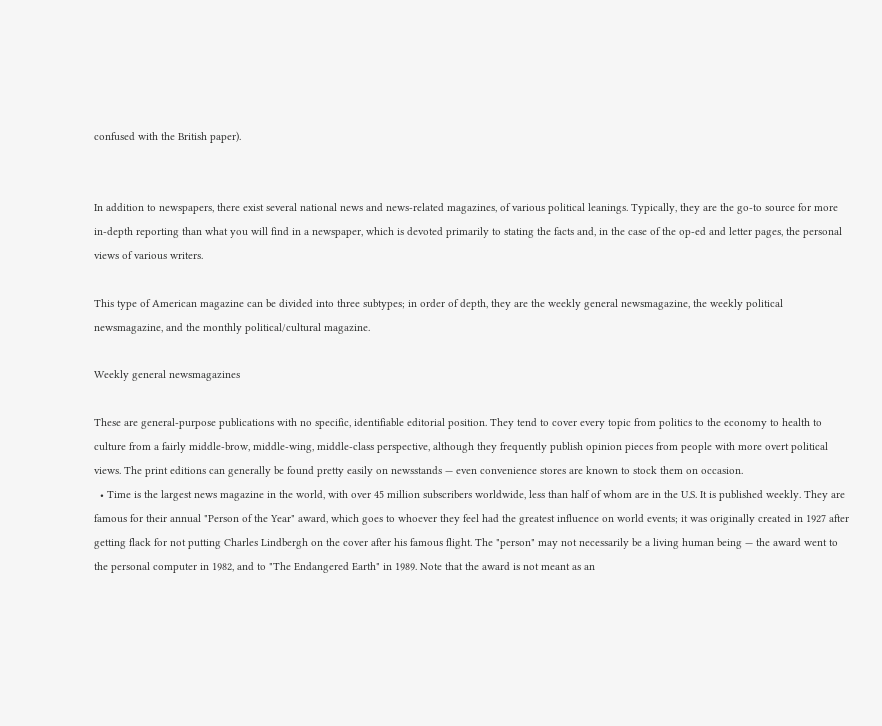confused with the British paper).


In addition to newspapers, there exist several national news and news-related magazines, of various political leanings. Typically, they are the go-to source for more in-depth reporting than what you will find in a newspaper, which is devoted primarily to stating the facts and, in the case of the op-ed and letter pages, the personal views of various writers.

This type of American magazine can be divided into three subtypes; in order of depth, they are the weekly general newsmagazine, the weekly political newsmagazine, and the monthly political/cultural magazine.

Weekly general newsmagazines

These are general-purpose publications with no specific, identifiable editorial position. They tend to cover every topic from politics to the economy to health to culture from a fairly middle-brow, middle-wing, middle-class perspective, although they frequently publish opinion pieces from people with more overt political views. The print editions can generally be found pretty easily on newsstands — even convenience stores are known to stock them on occasion.
  • Time is the largest news magazine in the world, with over 45 million subscribers worldwide, less than half of whom are in the U.S. It is published weekly. They are famous for their annual "Person of the Year" award, which goes to whoever they feel had the greatest influence on world events; it was originally created in 1927 after getting flack for not putting Charles Lindbergh on the cover after his famous flight. The "person" may not necessarily be a living human being — the award went to the personal computer in 1982, and to "The Endangered Earth" in 1989. Note that the award is not meant as an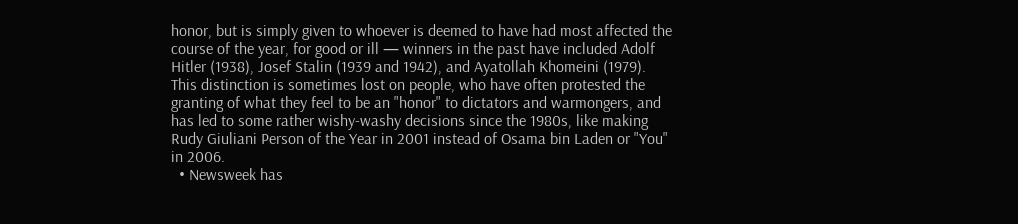honor, but is simply given to whoever is deemed to have had most affected the course of the year, for good or ill — winners in the past have included Adolf Hitler (1938), Josef Stalin (1939 and 1942), and Ayatollah Khomeini (1979). This distinction is sometimes lost on people, who have often protested the granting of what they feel to be an "honor" to dictators and warmongers, and has led to some rather wishy-washy decisions since the 1980s, like making Rudy Giuliani Person of the Year in 2001 instead of Osama bin Laden or "You" in 2006.
  • Newsweek has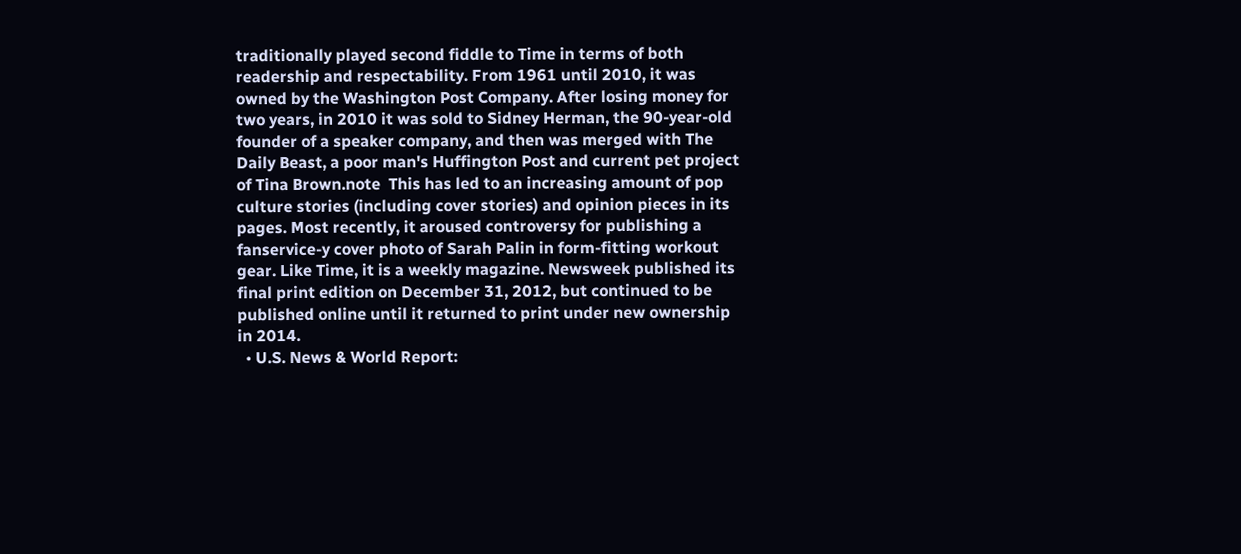traditionally played second fiddle to Time in terms of both readership and respectability. From 1961 until 2010, it was owned by the Washington Post Company. After losing money for two years, in 2010 it was sold to Sidney Herman, the 90-year-old founder of a speaker company, and then was merged with The Daily Beast, a poor man's Huffington Post and current pet project of Tina Brown.note  This has led to an increasing amount of pop culture stories (including cover stories) and opinion pieces in its pages. Most recently, it aroused controversy for publishing a fanservice-y cover photo of Sarah Palin in form-fitting workout gear. Like Time, it is a weekly magazine. Newsweek published its final print edition on December 31, 2012, but continued to be published online until it returned to print under new ownership in 2014.
  • U.S. News & World Report: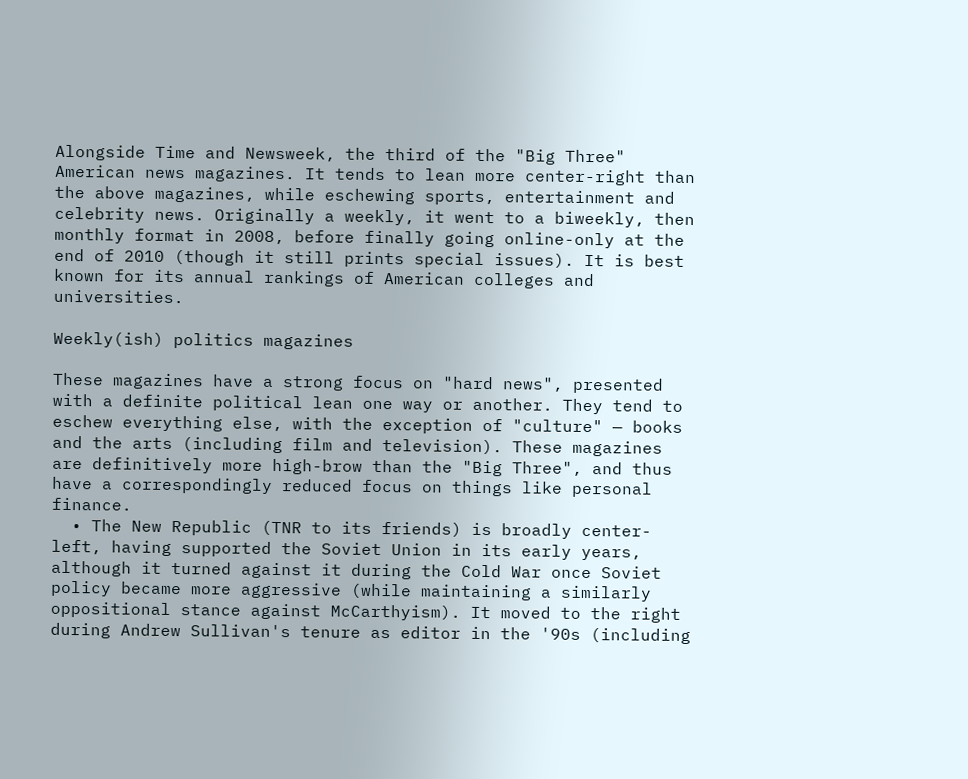Alongside Time and Newsweek, the third of the "Big Three" American news magazines. It tends to lean more center-right than the above magazines, while eschewing sports, entertainment and celebrity news. Originally a weekly, it went to a biweekly, then monthly format in 2008, before finally going online-only at the end of 2010 (though it still prints special issues). It is best known for its annual rankings of American colleges and universities.

Weekly(ish) politics magazines

These magazines have a strong focus on "hard news", presented with a definite political lean one way or another. They tend to eschew everything else, with the exception of "culture" — books and the arts (including film and television). These magazines are definitively more high-brow than the "Big Three", and thus have a correspondingly reduced focus on things like personal finance.
  • The New Republic (TNR to its friends) is broadly center-left, having supported the Soviet Union in its early years, although it turned against it during the Cold War once Soviet policy became more aggressive (while maintaining a similarly oppositional stance against McCarthyism). It moved to the right during Andrew Sullivan's tenure as editor in the '90s (including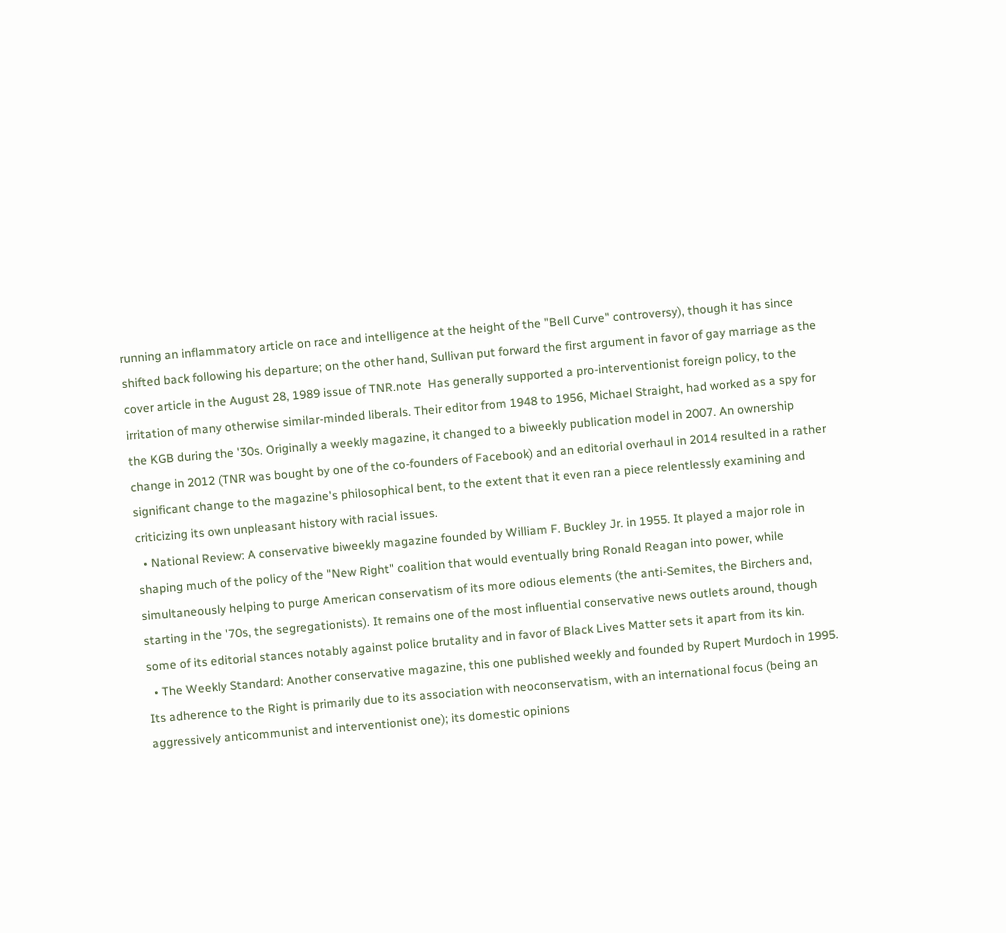running an inflammatory article on race and intelligence at the height of the "Bell Curve" controversy), though it has since shifted back following his departure; on the other hand, Sullivan put forward the first argument in favor of gay marriage as the cover article in the August 28, 1989 issue of TNR.note  Has generally supported a pro-interventionist foreign policy, to the irritation of many otherwise similar-minded liberals. Their editor from 1948 to 1956, Michael Straight, had worked as a spy for the KGB during the '30s. Originally a weekly magazine, it changed to a biweekly publication model in 2007. An ownership change in 2012 (TNR was bought by one of the co-founders of Facebook) and an editorial overhaul in 2014 resulted in a rather significant change to the magazine's philosophical bent, to the extent that it even ran a piece relentlessly examining and criticizing its own unpleasant history with racial issues.
  • National Review: A conservative biweekly magazine founded by William F. Buckley Jr. in 1955. It played a major role in shaping much of the policy of the "New Right" coalition that would eventually bring Ronald Reagan into power, while simultaneously helping to purge American conservatism of its more odious elements (the anti-Semites, the Birchers and, starting in the '70s, the segregationists). It remains one of the most influential conservative news outlets around, though some of its editorial stances notably against police brutality and in favor of Black Lives Matter sets it apart from its kin.
  • The Weekly Standard: Another conservative magazine, this one published weekly and founded by Rupert Murdoch in 1995. Its adherence to the Right is primarily due to its association with neoconservatism, with an international focus (being an aggressively anticommunist and interventionist one); its domestic opinions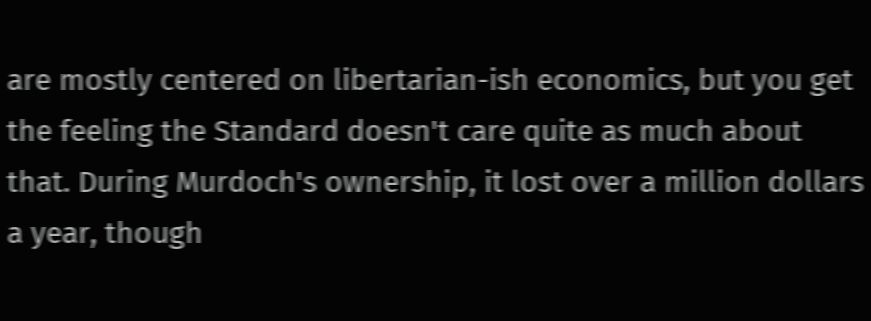are mostly centered on libertarian-ish economics, but you get the feeling the Standard doesn't care quite as much about that. During Murdoch's ownership, it lost over a million dollars a year, though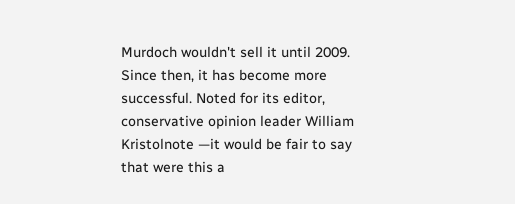Murdoch wouldn't sell it until 2009. Since then, it has become more successful. Noted for its editor, conservative opinion leader William Kristolnote —it would be fair to say that were this a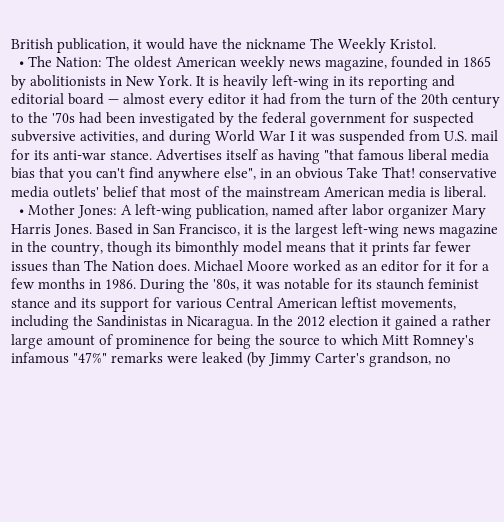British publication, it would have the nickname The Weekly Kristol.
  • The Nation: The oldest American weekly news magazine, founded in 1865 by abolitionists in New York. It is heavily left-wing in its reporting and editorial board — almost every editor it had from the turn of the 20th century to the '70s had been investigated by the federal government for suspected subversive activities, and during World War I it was suspended from U.S. mail for its anti-war stance. Advertises itself as having "that famous liberal media bias that you can't find anywhere else", in an obvious Take That! conservative media outlets' belief that most of the mainstream American media is liberal.
  • Mother Jones: A left-wing publication, named after labor organizer Mary Harris Jones. Based in San Francisco, it is the largest left-wing news magazine in the country, though its bimonthly model means that it prints far fewer issues than The Nation does. Michael Moore worked as an editor for it for a few months in 1986. During the '80s, it was notable for its staunch feminist stance and its support for various Central American leftist movements, including the Sandinistas in Nicaragua. In the 2012 election it gained a rather large amount of prominence for being the source to which Mitt Romney's infamous "47%" remarks were leaked (by Jimmy Carter's grandson, no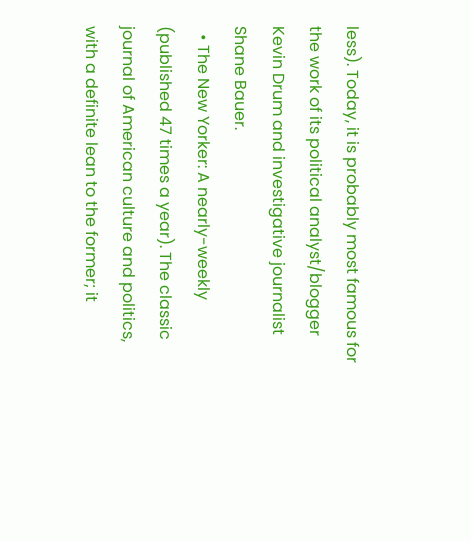less). Today, it is probably most famous for the work of its political analyst/blogger Kevin Drum and investigative journalist Shane Bauer.
  • The New Yorker: A nearly-weekly (published 47 times a year). The classic journal of American culture and politics, with a definite lean to the former; it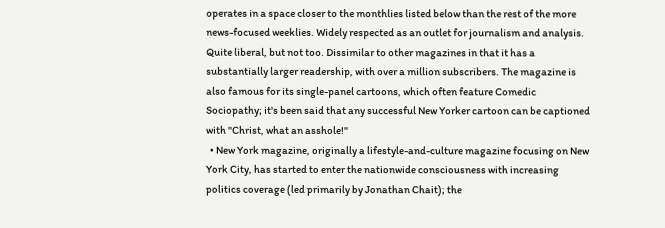operates in a space closer to the monthlies listed below than the rest of the more news-focused weeklies. Widely respected as an outlet for journalism and analysis. Quite liberal, but not too. Dissimilar to other magazines in that it has a substantially larger readership, with over a million subscribers. The magazine is also famous for its single-panel cartoons, which often feature Comedic Sociopathy; it's been said that any successful New Yorker cartoon can be captioned with "Christ, what an asshole!"
  • New York magazine, originally a lifestyle-and-culture magazine focusing on New York City, has started to enter the nationwide consciousness with increasing politics coverage (led primarily by Jonathan Chait); the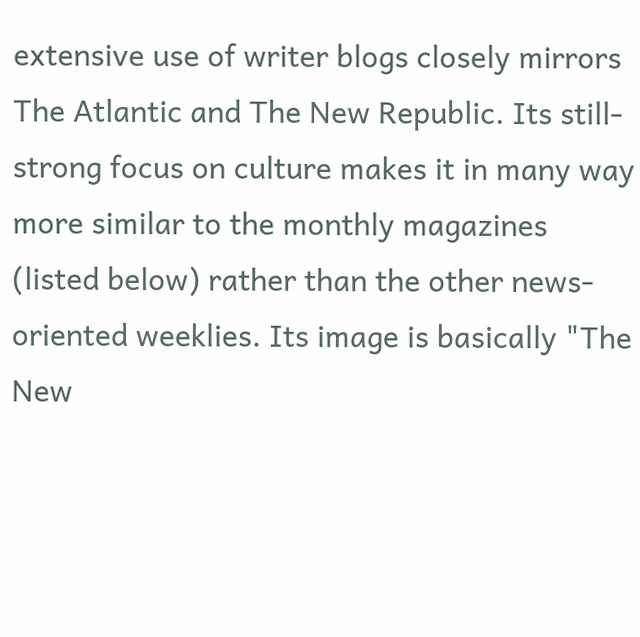extensive use of writer blogs closely mirrors The Atlantic and The New Republic. Its still-strong focus on culture makes it in many way more similar to the monthly magazines (listed below) rather than the other news-oriented weeklies. Its image is basically "The New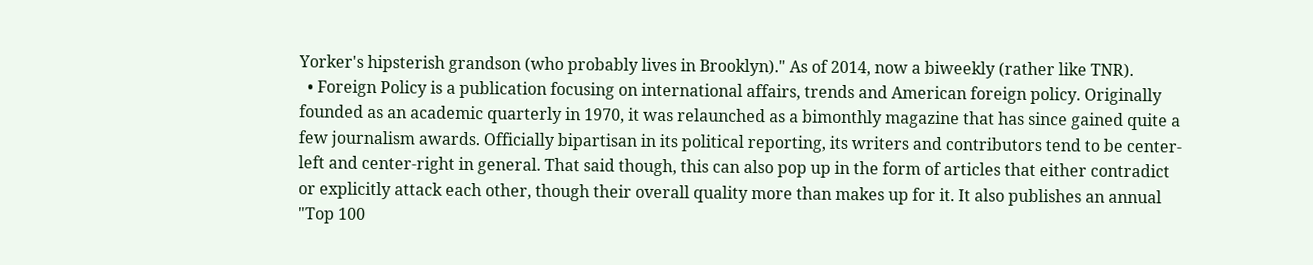Yorker's hipsterish grandson (who probably lives in Brooklyn)." As of 2014, now a biweekly (rather like TNR).
  • Foreign Policy is a publication focusing on international affairs, trends and American foreign policy. Originally founded as an academic quarterly in 1970, it was relaunched as a bimonthly magazine that has since gained quite a few journalism awards. Officially bipartisan in its political reporting, its writers and contributors tend to be center-left and center-right in general. That said though, this can also pop up in the form of articles that either contradict or explicitly attack each other, though their overall quality more than makes up for it. It also publishes an annual "Top 100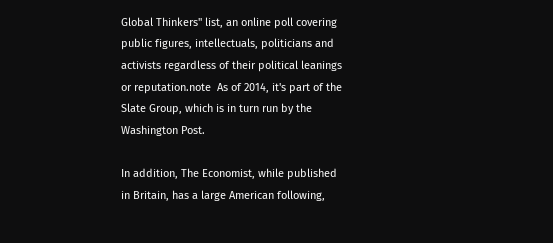Global Thinkers" list, an online poll covering public figures, intellectuals, politicians and activists regardless of their political leanings or reputation.note  As of 2014, it's part of the Slate Group, which is in turn run by the Washington Post.

In addition, The Economist, while published in Britain, has a large American following,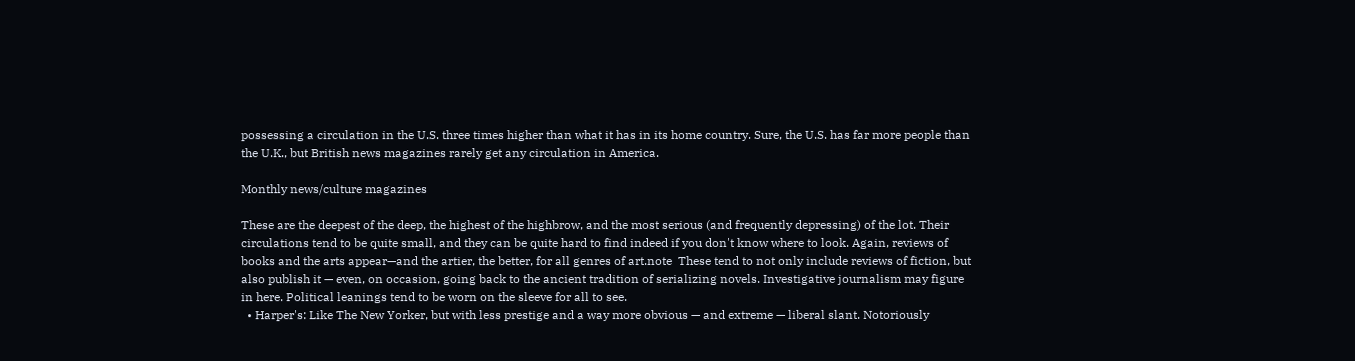possessing a circulation in the U.S. three times higher than what it has in its home country. Sure, the U.S. has far more people than the U.K., but British news magazines rarely get any circulation in America.

Monthly news/culture magazines

These are the deepest of the deep, the highest of the highbrow, and the most serious (and frequently depressing) of the lot. Their circulations tend to be quite small, and they can be quite hard to find indeed if you don't know where to look. Again, reviews of books and the arts appear—and the artier, the better, for all genres of art.note  These tend to not only include reviews of fiction, but also publish it — even, on occasion, going back to the ancient tradition of serializing novels. Investigative journalism may figure in here. Political leanings tend to be worn on the sleeve for all to see.
  • Harper's: Like The New Yorker, but with less prestige and a way more obvious — and extreme — liberal slant. Notoriously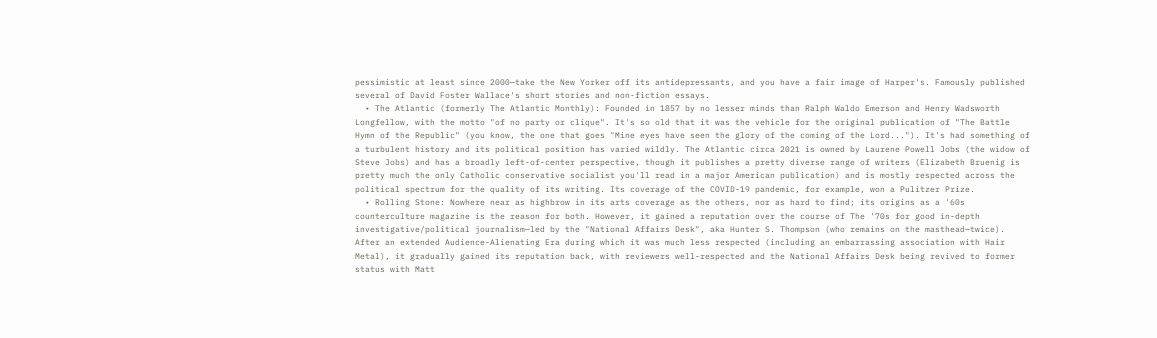pessimistic at least since 2000—take the New Yorker off its antidepressants, and you have a fair image of Harper's. Famously published several of David Foster Wallace's short stories and non-fiction essays.
  • The Atlantic (formerly The Atlantic Monthly): Founded in 1857 by no lesser minds than Ralph Waldo Emerson and Henry Wadsworth Longfellow, with the motto "of no party or clique". It's so old that it was the vehicle for the original publication of "The Battle Hymn of the Republic" (you know, the one that goes "Mine eyes have seen the glory of the coming of the Lord..."). It's had something of a turbulent history and its political position has varied wildly. The Atlantic circa 2021 is owned by Laurene Powell Jobs (the widow of Steve Jobs) and has a broadly left-of-center perspective, though it publishes a pretty diverse range of writers (Elizabeth Bruenig is pretty much the only Catholic conservative socialist you'll read in a major American publication) and is mostly respected across the political spectrum for the quality of its writing. Its coverage of the COVID-19 pandemic, for example, won a Pulitzer Prize.
  • Rolling Stone: Nowhere near as highbrow in its arts coverage as the others, nor as hard to find; its origins as a '60s counterculture magazine is the reason for both. However, it gained a reputation over the course of The '70s for good in-depth investigative/political journalism—led by the "National Affairs Desk", aka Hunter S. Thompson (who remains on the masthead—twice). After an extended Audience-Alienating Era during which it was much less respected (including an embarrassing association with Hair Metal), it gradually gained its reputation back, with reviewers well-respected and the National Affairs Desk being revived to former status with Matt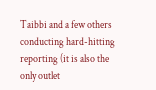Taibbi and a few others conducting hard-hitting reporting (it is also the only outlet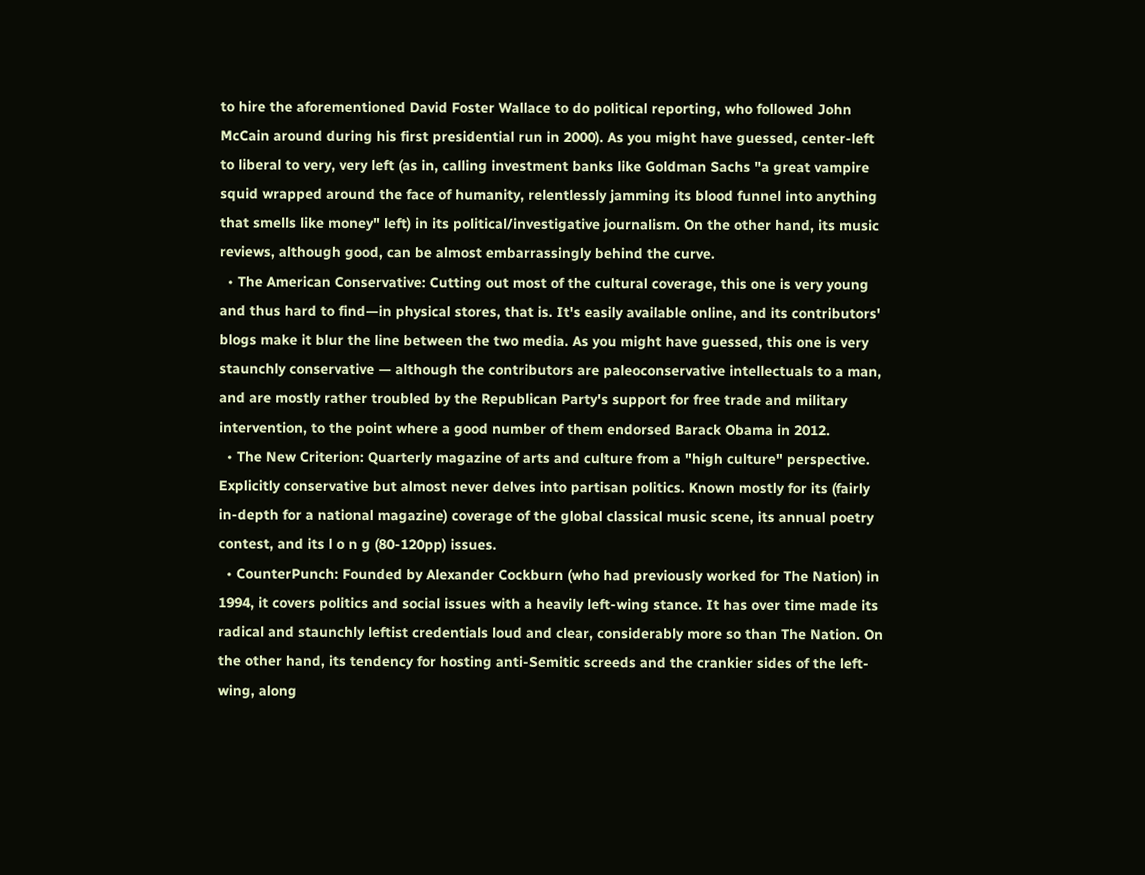to hire the aforementioned David Foster Wallace to do political reporting, who followed John McCain around during his first presidential run in 2000). As you might have guessed, center-left to liberal to very, very left (as in, calling investment banks like Goldman Sachs "a great vampire squid wrapped around the face of humanity, relentlessly jamming its blood funnel into anything that smells like money" left) in its political/investigative journalism. On the other hand, its music reviews, although good, can be almost embarrassingly behind the curve.
  • The American Conservative: Cutting out most of the cultural coverage, this one is very young and thus hard to find—in physical stores, that is. It's easily available online, and its contributors' blogs make it blur the line between the two media. As you might have guessed, this one is very staunchly conservative — although the contributors are paleoconservative intellectuals to a man, and are mostly rather troubled by the Republican Party's support for free trade and military intervention, to the point where a good number of them endorsed Barack Obama in 2012.
  • The New Criterion: Quarterly magazine of arts and culture from a "high culture" perspective. Explicitly conservative but almost never delves into partisan politics. Known mostly for its (fairly in-depth for a national magazine) coverage of the global classical music scene, its annual poetry contest, and its l o n g (80-120pp) issues.
  • CounterPunch: Founded by Alexander Cockburn (who had previously worked for The Nation) in 1994, it covers politics and social issues with a heavily left-wing stance. It has over time made its radical and staunchly leftist credentials loud and clear, considerably more so than The Nation. On the other hand, its tendency for hosting anti-Semitic screeds and the crankier sides of the left-wing, along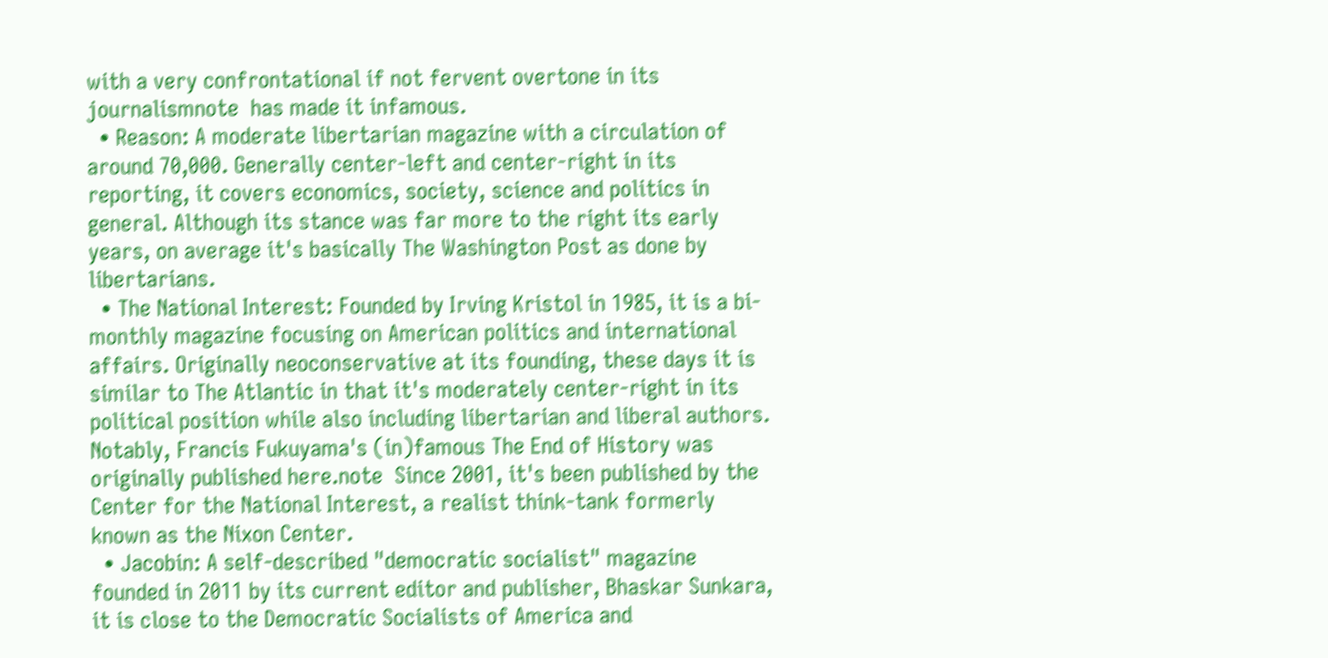with a very confrontational if not fervent overtone in its journalismnote  has made it infamous.
  • Reason: A moderate libertarian magazine with a circulation of around 70,000. Generally center-left and center-right in its reporting, it covers economics, society, science and politics in general. Although its stance was far more to the right its early years, on average it's basically The Washington Post as done by libertarians.
  • The National Interest: Founded by Irving Kristol in 1985, it is a bi-monthly magazine focusing on American politics and international affairs. Originally neoconservative at its founding, these days it is similar to The Atlantic in that it's moderately center-right in its political position while also including libertarian and liberal authors. Notably, Francis Fukuyama's (in)famous The End of History was originally published here.note  Since 2001, it's been published by the Center for the National Interest, a realist think-tank formerly known as the Nixon Center.
  • Jacobin: A self-described "democratic socialist" magazine founded in 2011 by its current editor and publisher, Bhaskar Sunkara, it is close to the Democratic Socialists of America and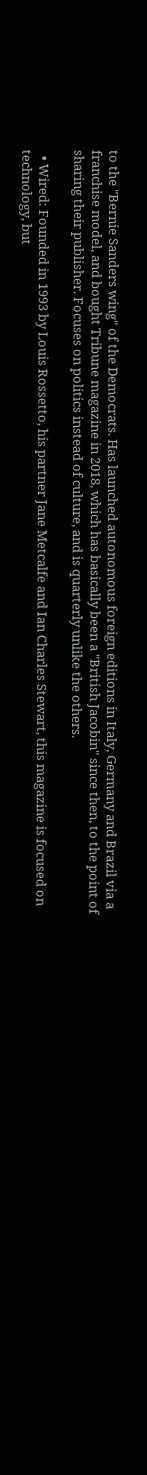to the "Bernie Sanders wing" of the Democrats. Has launched autonomous foreign editions in Italy, Germany and Brazil via a franchise model, and bought Tribune magazine in 2018, which has basically been a "British Jacobin" since then, to the point of sharing their publisher. Focuses on politics instead of culture, and is quarterly unlike the others.

  • Wired: Founded in 1993 by Louis Rossetto, his partner Jane Metcalfe and Ian Charles Stewart, this magazine is focused on technology, but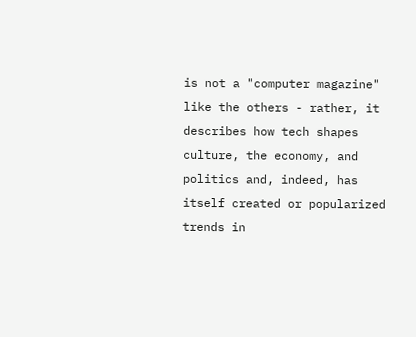is not a "computer magazine" like the others - rather, it describes how tech shapes culture, the economy, and politics and, indeed, has itself created or popularized trends in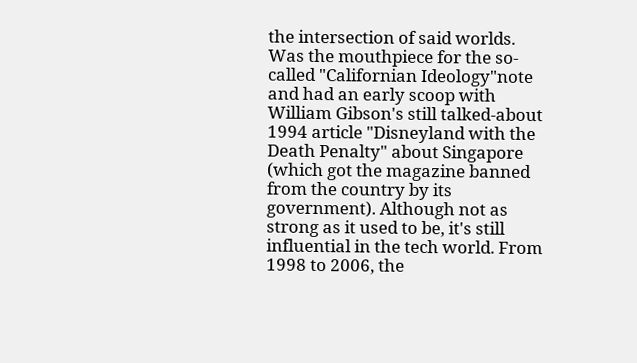the intersection of said worlds. Was the mouthpiece for the so-called "Californian Ideology"note  and had an early scoop with William Gibson's still talked-about 1994 article "Disneyland with the Death Penalty" about Singapore (which got the magazine banned from the country by its government). Although not as strong as it used to be, it's still influential in the tech world. From 1998 to 2006, the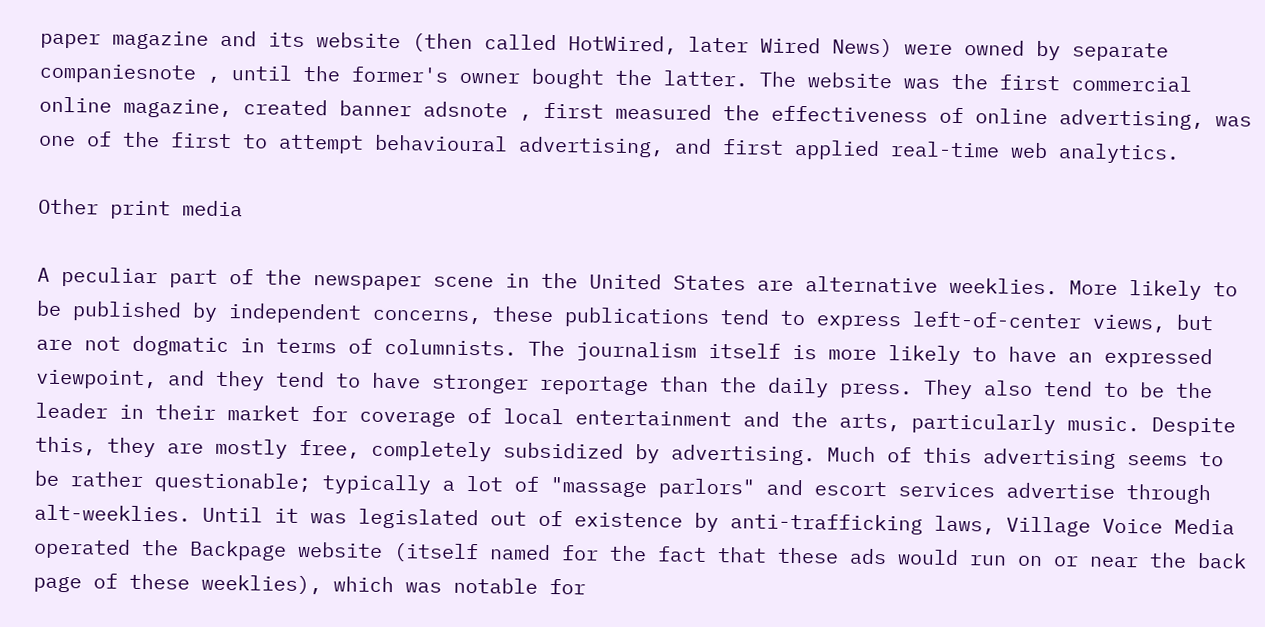paper magazine and its website (then called HotWired, later Wired News) were owned by separate companiesnote , until the former's owner bought the latter. The website was the first commercial online magazine, created banner adsnote , first measured the effectiveness of online advertising, was one of the first to attempt behavioural advertising, and first applied real-time web analytics.

Other print media

A peculiar part of the newspaper scene in the United States are alternative weeklies. More likely to be published by independent concerns, these publications tend to express left-of-center views, but are not dogmatic in terms of columnists. The journalism itself is more likely to have an expressed viewpoint, and they tend to have stronger reportage than the daily press. They also tend to be the leader in their market for coverage of local entertainment and the arts, particularly music. Despite this, they are mostly free, completely subsidized by advertising. Much of this advertising seems to be rather questionable; typically a lot of "massage parlors" and escort services advertise through alt-weeklies. Until it was legislated out of existence by anti-trafficking laws, Village Voice Media operated the Backpage website (itself named for the fact that these ads would run on or near the back page of these weeklies), which was notable for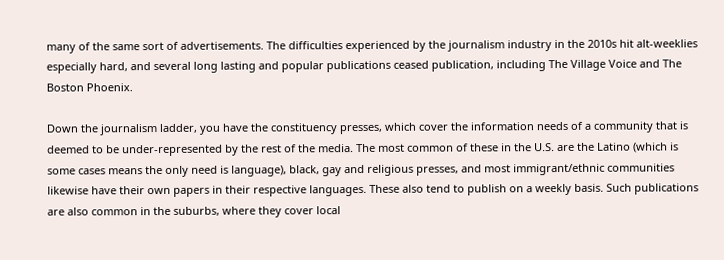many of the same sort of advertisements. The difficulties experienced by the journalism industry in the 2010s hit alt-weeklies especially hard, and several long lasting and popular publications ceased publication, including The Village Voice and The Boston Phoenix.

Down the journalism ladder, you have the constituency presses, which cover the information needs of a community that is deemed to be under-represented by the rest of the media. The most common of these in the U.S. are the Latino (which is some cases means the only need is language), black, gay and religious presses, and most immigrant/ethnic communities likewise have their own papers in their respective languages. These also tend to publish on a weekly basis. Such publications are also common in the suburbs, where they cover local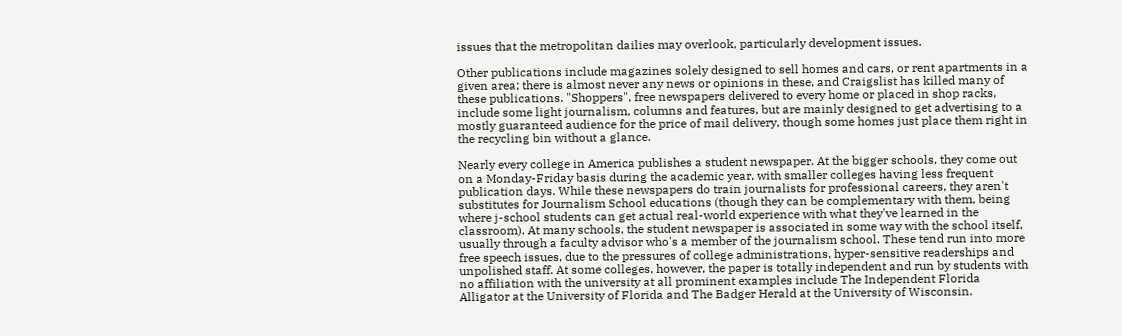issues that the metropolitan dailies may overlook, particularly development issues.

Other publications include magazines solely designed to sell homes and cars, or rent apartments in a given area; there is almost never any news or opinions in these, and Craigslist has killed many of these publications. "Shoppers", free newspapers delivered to every home or placed in shop racks, include some light journalism, columns and features, but are mainly designed to get advertising to a mostly guaranteed audience for the price of mail delivery, though some homes just place them right in the recycling bin without a glance.

Nearly every college in America publishes a student newspaper. At the bigger schools, they come out on a Monday-Friday basis during the academic year, with smaller colleges having less frequent publication days. While these newspapers do train journalists for professional careers, they aren't substitutes for Journalism School educations (though they can be complementary with them, being where j-school students can get actual real-world experience with what they've learned in the classroom). At many schools, the student newspaper is associated in some way with the school itself, usually through a faculty advisor who's a member of the journalism school. These tend run into more free speech issues, due to the pressures of college administrations, hyper-sensitive readerships and unpolished staff. At some colleges, however, the paper is totally independent and run by students with no affiliation with the university at all prominent examples include The Independent Florida Alligator at the University of Florida and The Badger Herald at the University of Wisconsin.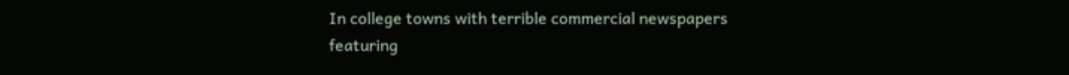In college towns with terrible commercial newspapers featuring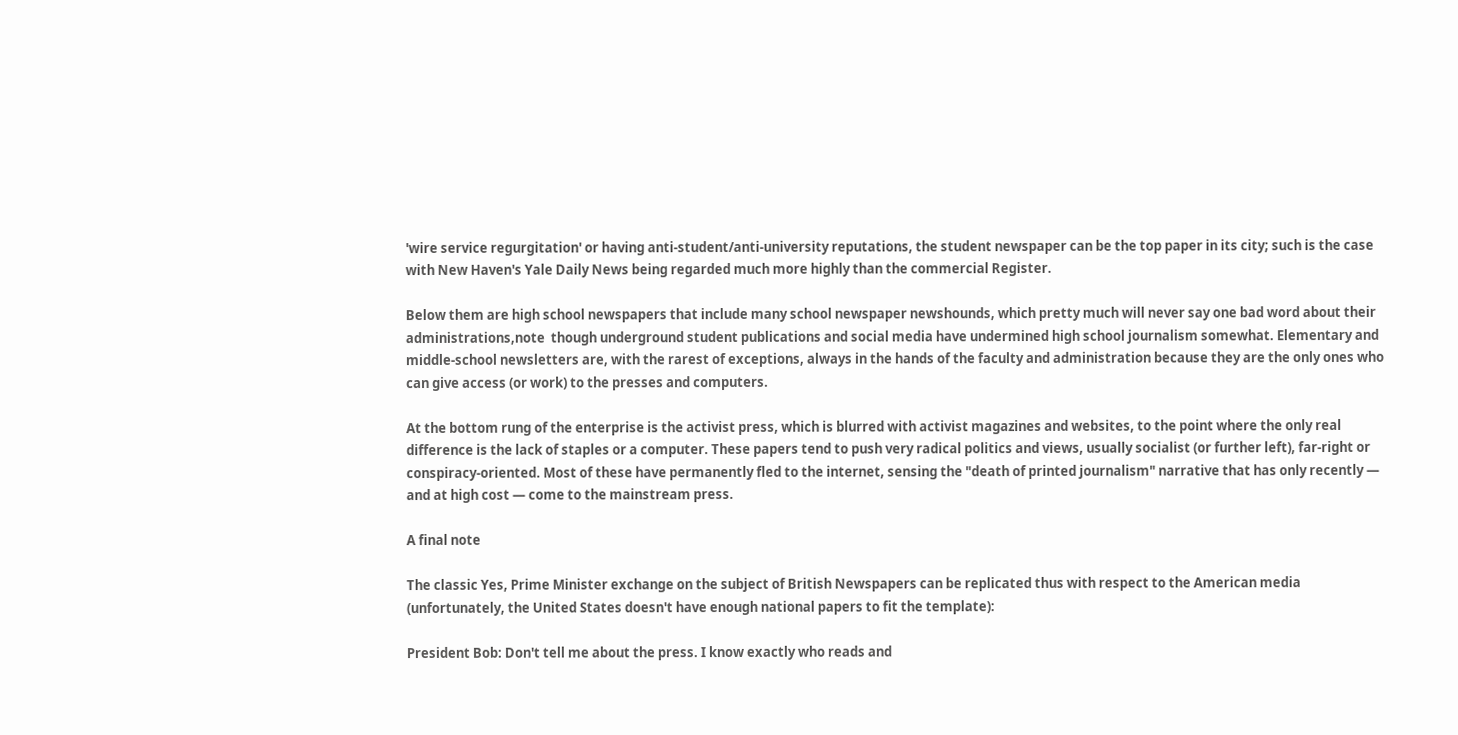'wire service regurgitation' or having anti-student/anti-university reputations, the student newspaper can be the top paper in its city; such is the case with New Haven's Yale Daily News being regarded much more highly than the commercial Register.

Below them are high school newspapers that include many school newspaper newshounds, which pretty much will never say one bad word about their administrations,note  though underground student publications and social media have undermined high school journalism somewhat. Elementary and middle-school newsletters are, with the rarest of exceptions, always in the hands of the faculty and administration because they are the only ones who can give access (or work) to the presses and computers.

At the bottom rung of the enterprise is the activist press, which is blurred with activist magazines and websites, to the point where the only real difference is the lack of staples or a computer. These papers tend to push very radical politics and views, usually socialist (or further left), far-right or conspiracy-oriented. Most of these have permanently fled to the internet, sensing the "death of printed journalism" narrative that has only recently — and at high cost — come to the mainstream press.

A final note

The classic Yes, Prime Minister exchange on the subject of British Newspapers can be replicated thus with respect to the American media (unfortunately, the United States doesn't have enough national papers to fit the template):

President Bob: Don't tell me about the press. I know exactly who reads and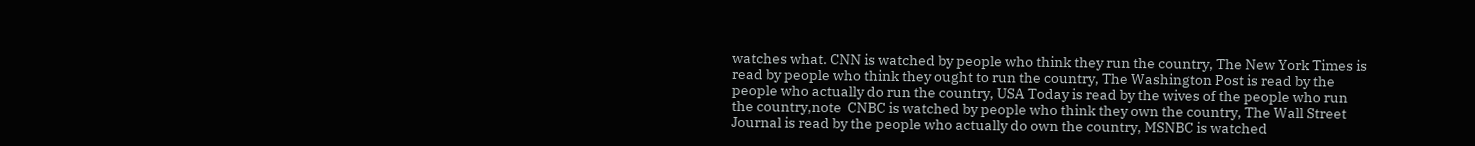watches what. CNN is watched by people who think they run the country, The New York Times is read by people who think they ought to run the country, The Washington Post is read by the people who actually do run the country, USA Today is read by the wives of the people who run the country,note  CNBC is watched by people who think they own the country, The Wall Street Journal is read by the people who actually do own the country, MSNBC is watched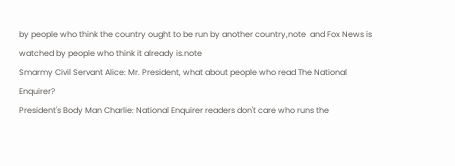by people who think the country ought to be run by another country,note  and Fox News is watched by people who think it already is.note
Smarmy Civil Servant Alice: Mr. President, what about people who read The National Enquirer?
President's Body Man Charlie: National Enquirer readers don't care who runs the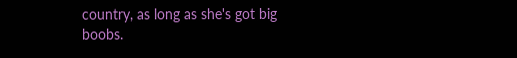country, as long as she's got big boobs.